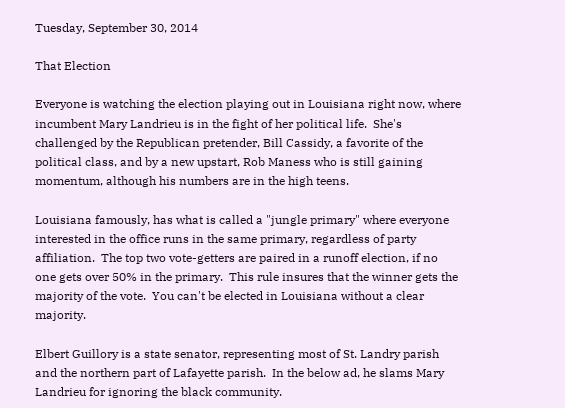Tuesday, September 30, 2014

That Election

Everyone is watching the election playing out in Louisiana right now, where incumbent Mary Landrieu is in the fight of her political life.  She's challenged by the Republican pretender, Bill Cassidy, a favorite of the political class, and by a new upstart, Rob Maness who is still gaining momentum, although his numbers are in the high teens.

Louisiana famously, has what is called a "jungle primary" where everyone interested in the office runs in the same primary, regardless of party affiliation.  The top two vote-getters are paired in a runoff election, if no one gets over 50% in the primary.  This rule insures that the winner gets the majority of the vote.  You can't be elected in Louisiana without a clear majority.

Elbert Guillory is a state senator, representing most of St. Landry parish and the northern part of Lafayette parish.  In the below ad, he slams Mary Landrieu for ignoring the black community.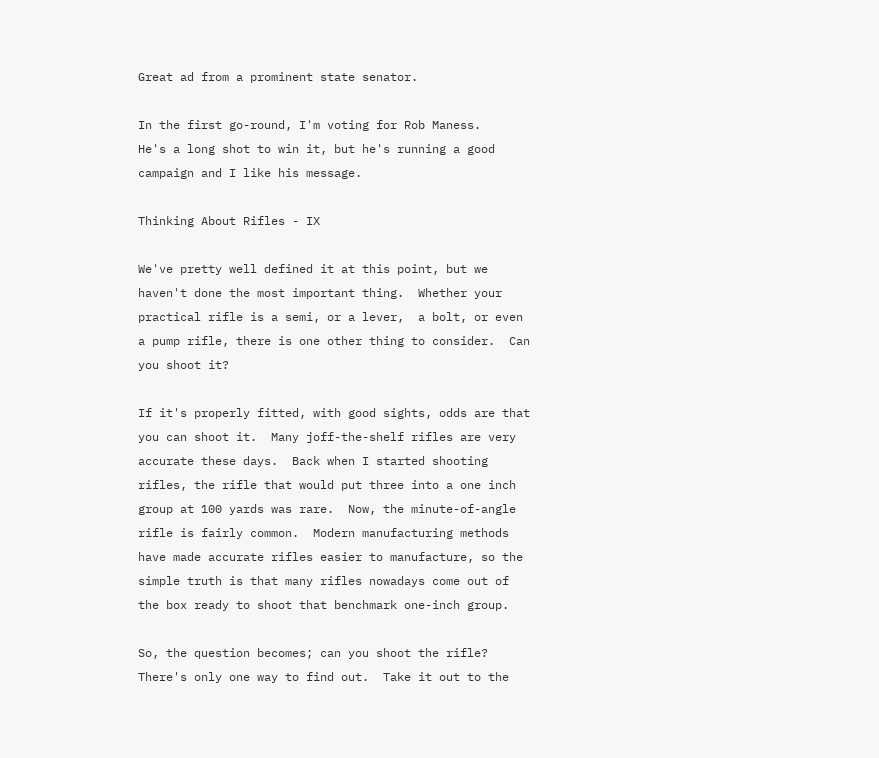Great ad from a prominent state senator.

In the first go-round, I'm voting for Rob Maness.    He's a long shot to win it, but he's running a good campaign and I like his message.

Thinking About Rifles - IX

We've pretty well defined it at this point, but we haven't done the most important thing.  Whether your practical rifle is a semi, or a lever,  a bolt, or even a pump rifle, there is one other thing to consider.  Can you shoot it?

If it's properly fitted, with good sights, odds are that you can shoot it.  Many joff-the-shelf rifles are very accurate these days.  Back when I started shooting rifles, the rifle that would put three into a one inch group at 100 yards was rare.  Now, the minute-of-angle rifle is fairly common.  Modern manufacturing methods have made accurate rifles easier to manufacture, so the simple truth is that many rifles nowadays come out of the box ready to shoot that benchmark one-inch group.

So, the question becomes; can you shoot the rifle?  There's only one way to find out.  Take it out to the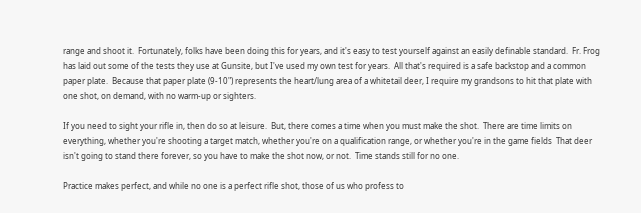range and shoot it.  Fortunately, folks have been doing this for years, and it's easy to test yourself against an easily definable standard.  Fr. Frog has laid out some of the tests they use at Gunsite, but I've used my own test for years.  All that's required is a safe backstop and a common paper plate.  Because that paper plate (9-10") represents the heart/lung area of a whitetail deer, I require my grandsons to hit that plate with one shot, on demand, with no warm-up or sighters.

If you need to sight your rifle in, then do so at leisure.  But, there comes a time when you must make the shot.  There are time limits on everything, whether you're shooting a target match, whether you're on a qualification range, or whether you're in the game fields  That deer isn't going to stand there forever, so you have to make the shot now, or not.  Time stands still for no one.

Practice makes perfect, and while no one is a perfect rifle shot, those of us who profess to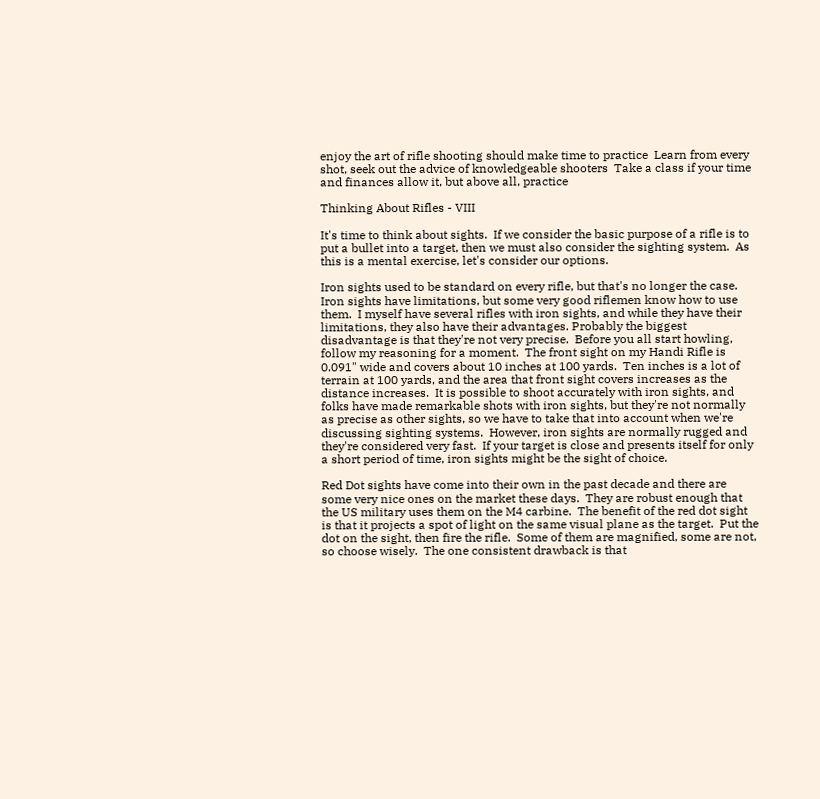enjoy the art of rifle shooting should make time to practice  Learn from every shot, seek out the advice of knowledgeable shooters  Take a class if your time and finances allow it, but above all, practice

Thinking About Rifles - VIII

It's time to think about sights.  If we consider the basic purpose of a rifle is to put a bullet into a target, then we must also consider the sighting system.  As this is a mental exercise, let's consider our options.

Iron sights used to be standard on every rifle, but that's no longer the case.  Iron sights have limitations, but some very good riflemen know how to use them.  I myself have several rifles with iron sights, and while they have their limitations, they also have their advantages. Probably the biggest disadvantage is that they're not very precise.  Before you all start howling, follow my reasoning for a moment.  The front sight on my Handi Rifle is 0.091" wide and covers about 10 inches at 100 yards.  Ten inches is a lot of terrain at 100 yards, and the area that front sight covers increases as the distance increases.  It is possible to shoot accurately with iron sights, and folks have made remarkable shots with iron sights, but they're not normally as precise as other sights, so we have to take that into account when we're discussing sighting systems.  However, iron sights are normally rugged and they're considered very fast.  If your target is close and presents itself for only a short period of time, iron sights might be the sight of choice.

Red Dot sights have come into their own in the past decade and there are some very nice ones on the market these days.  They are robust enough that the US military uses them on the M4 carbine.  The benefit of the red dot sight is that it projects a spot of light on the same visual plane as the target.  Put the dot on the sight, then fire the rifle.  Some of them are magnified, some are not, so choose wisely.  The one consistent drawback is that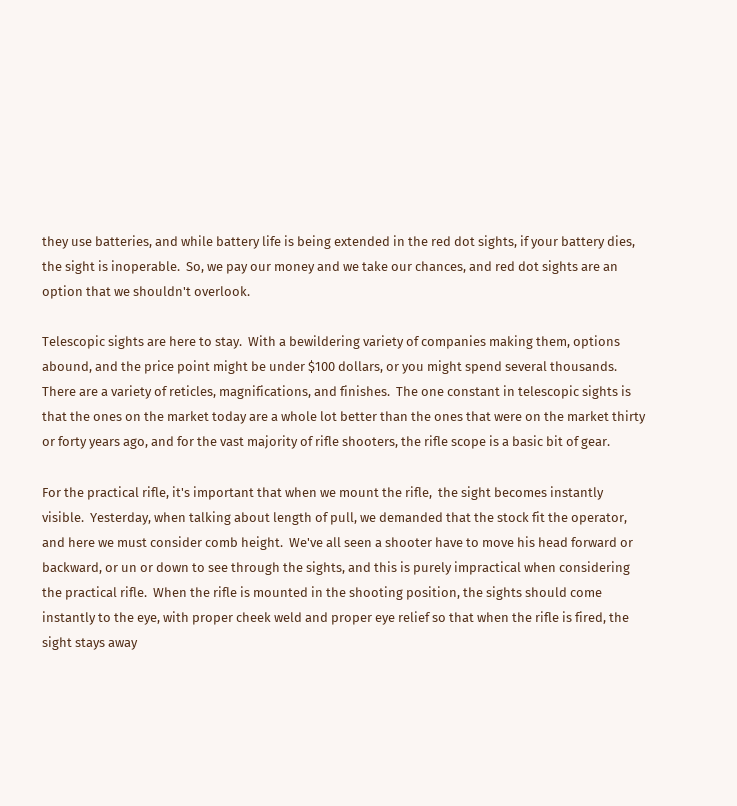they use batteries, and while battery life is being extended in the red dot sights, if your battery dies, the sight is inoperable.  So, we pay our money and we take our chances, and red dot sights are an option that we shouldn't overlook.

Telescopic sights are here to stay.  With a bewildering variety of companies making them, options abound, and the price point might be under $100 dollars, or you might spend several thousands.  There are a variety of reticles, magnifications, and finishes.  The one constant in telescopic sights is that the ones on the market today are a whole lot better than the ones that were on the market thirty or forty years ago, and for the vast majority of rifle shooters, the rifle scope is a basic bit of gear.

For the practical rifle, it's important that when we mount the rifle,  the sight becomes instantly visible.  Yesterday, when talking about length of pull, we demanded that the stock fit the operator, and here we must consider comb height.  We've all seen a shooter have to move his head forward or backward, or un or down to see through the sights, and this is purely impractical when considering the practical rifle.  When the rifle is mounted in the shooting position, the sights should come instantly to the eye, with proper cheek weld and proper eye relief so that when the rifle is fired, the sight stays away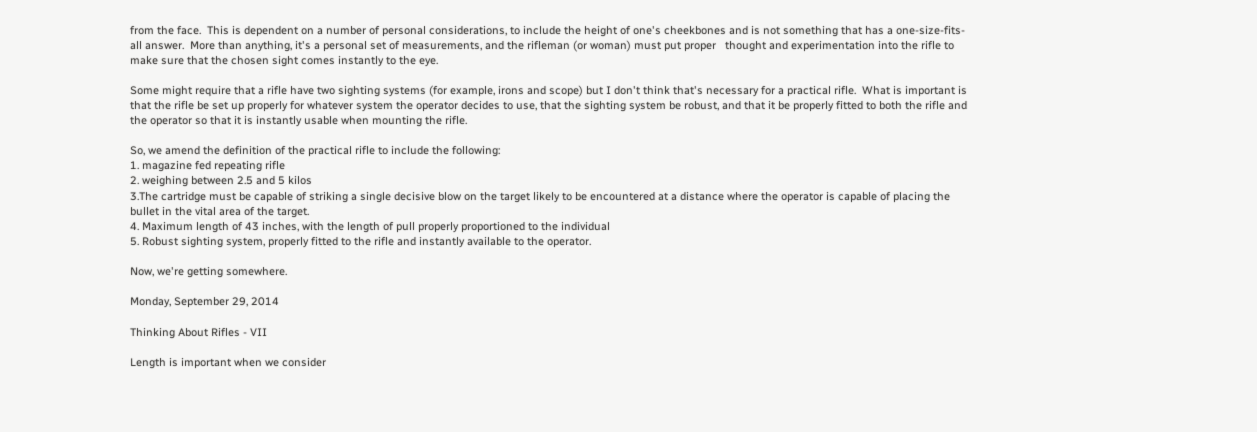from the face.  This is dependent on a number of personal considerations, to include the height of one's cheekbones and is not something that has a one-size-fits-all answer.  More than anything, it's a personal set of measurements, and the rifleman (or woman) must put proper   thought and experimentation into the rifle to make sure that the chosen sight comes instantly to the eye.

Some might require that a rifle have two sighting systems (for example, irons and scope) but I don't think that's necessary for a practical rifle.  What is important is that the rifle be set up properly for whatever system the operator decides to use, that the sighting system be robust, and that it be properly fitted to both the rifle and the operator so that it is instantly usable when mounting the rifle.

So, we amend the definition of the practical rifle to include the following:
1. magazine fed repeating rifle
2. weighing between 2.5 and 5 kilos
3.The cartridge must be capable of striking a single decisive blow on the target likely to be encountered at a distance where the operator is capable of placing the bullet in the vital area of the target.
4. Maximum length of 43 inches, with the length of pull properly proportioned to the individual
5. Robust sighting system, properly fitted to the rifle and instantly available to the operator.

Now, we're getting somewhere.

Monday, September 29, 2014

Thinking About Rifles - VII

Length is important when we consider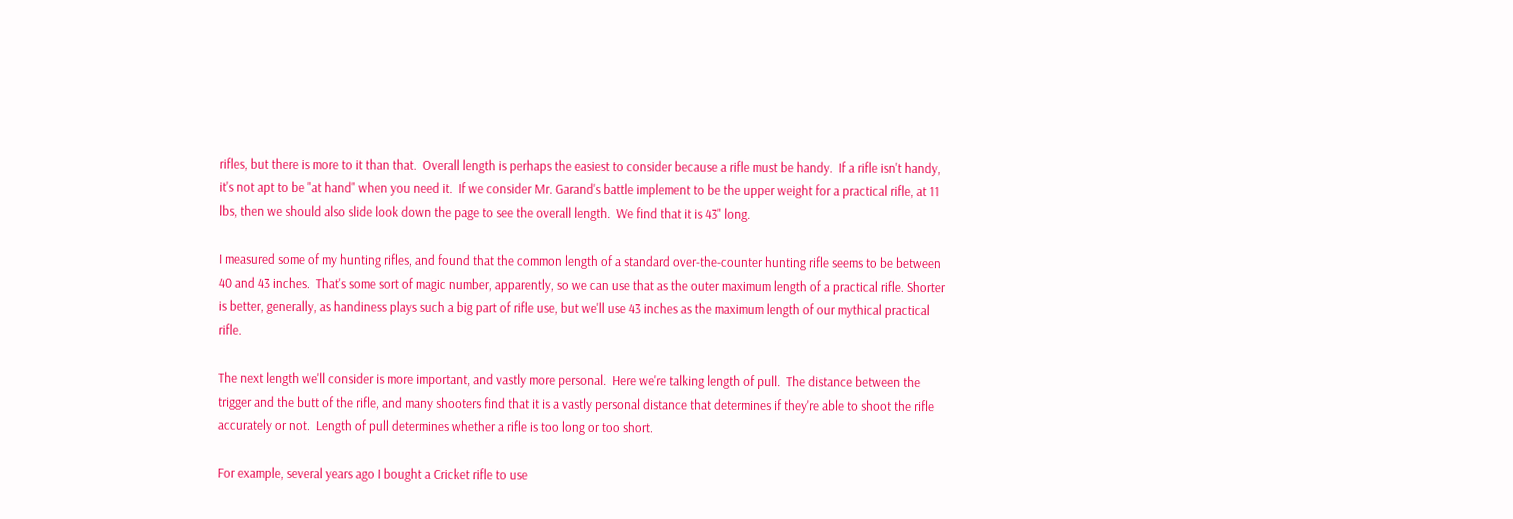rifles, but there is more to it than that.  Overall length is perhaps the easiest to consider because a rifle must be handy.  If a rifle isn't handy, it's not apt to be "at hand" when you need it.  If we consider Mr. Garand's battle implement to be the upper weight for a practical rifle, at 11 lbs, then we should also slide look down the page to see the overall length.  We find that it is 43" long.

I measured some of my hunting rifles, and found that the common length of a standard over-the-counter hunting rifle seems to be between 40 and 43 inches.  That's some sort of magic number, apparently, so we can use that as the outer maximum length of a practical rifle. Shorter is better, generally, as handiness plays such a big part of rifle use, but we'll use 43 inches as the maximum length of our mythical practical rifle.

The next length we'll consider is more important, and vastly more personal.  Here we're talking length of pull.  The distance between the trigger and the butt of the rifle, and many shooters find that it is a vastly personal distance that determines if they're able to shoot the rifle accurately or not.  Length of pull determines whether a rifle is too long or too short.

For example, several years ago I bought a Cricket rifle to use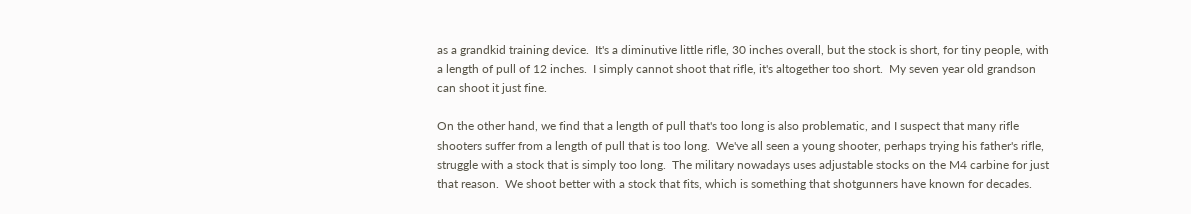as a grandkid training device.  It's a diminutive little rifle, 30 inches overall, but the stock is short, for tiny people, with a length of pull of 12 inches.  I simply cannot shoot that rifle, it's altogether too short.  My seven year old grandson can shoot it just fine.

On the other hand, we find that a length of pull that's too long is also problematic, and I suspect that many rifle shooters suffer from a length of pull that is too long.  We've all seen a young shooter, perhaps trying his father's rifle, struggle with a stock that is simply too long.  The military nowadays uses adjustable stocks on the M4 carbine for just that reason.  We shoot better with a stock that fits, which is something that shotgunners have known for decades.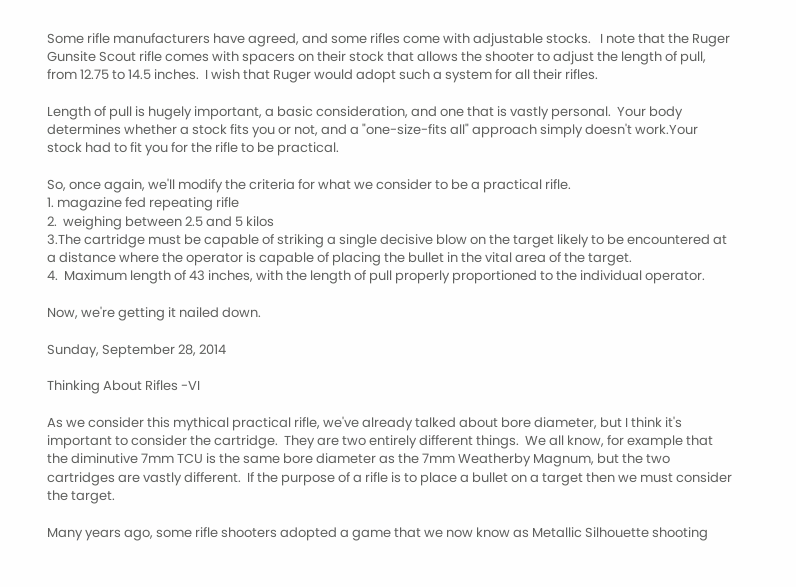Some rifle manufacturers have agreed, and some rifles come with adjustable stocks.   I note that the Ruger Gunsite Scout rifle comes with spacers on their stock that allows the shooter to adjust the length of pull, from 12.75 to 14.5 inches.  I wish that Ruger would adopt such a system for all their rifles.

Length of pull is hugely important, a basic consideration, and one that is vastly personal.  Your body determines whether a stock fits you or not, and a "one-size-fits all" approach simply doesn't work.Your stock had to fit you for the rifle to be practical.

So, once again, we'll modify the criteria for what we consider to be a practical rifle.
1. magazine fed repeating rifle
2.  weighing between 2.5 and 5 kilos
3.The cartridge must be capable of striking a single decisive blow on the target likely to be encountered at a distance where the operator is capable of placing the bullet in the vital area of the target.
4.  Maximum length of 43 inches, with the length of pull properly proportioned to the individual operator.

Now, we're getting it nailed down.

Sunday, September 28, 2014

Thinking About Rifles -VI

As we consider this mythical practical rifle, we've already talked about bore diameter, but I think it's important to consider the cartridge.  They are two entirely different things.  We all know, for example that the diminutive 7mm TCU is the same bore diameter as the 7mm Weatherby Magnum, but the two cartridges are vastly different.  If the purpose of a rifle is to place a bullet on a target then we must consider the target.

Many years ago, some rifle shooters adopted a game that we now know as Metallic Silhouette shooting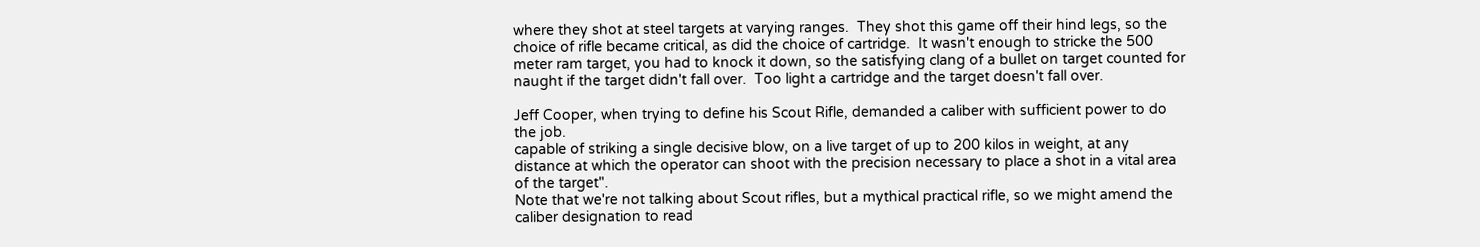where they shot at steel targets at varying ranges.  They shot this game off their hind legs, so the choice of rifle became critical, as did the choice of cartridge.  It wasn't enough to stricke the 500 meter ram target, you had to knock it down, so the satisfying clang of a bullet on target counted for naught if the target didn't fall over.  Too light a cartridge and the target doesn't fall over.

Jeff Cooper, when trying to define his Scout Rifle, demanded a caliber with sufficient power to do the job.
capable of striking a single decisive blow, on a live target of up to 200 kilos in weight, at any distance at which the operator can shoot with the precision necessary to place a shot in a vital area of the target".
Note that we're not talking about Scout rifles, but a mythical practical rifle, so we might amend the caliber designation to read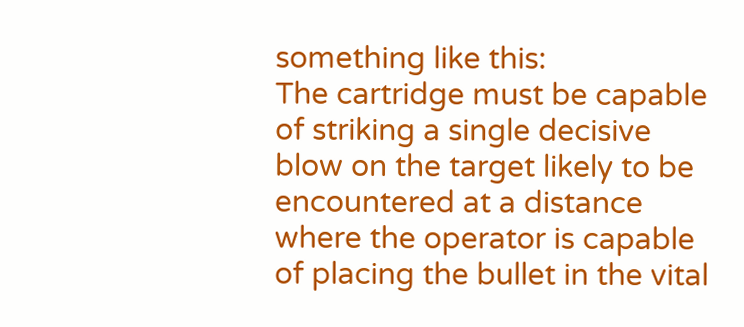something like this:
The cartridge must be capable of striking a single decisive blow on the target likely to be encountered at a distance where the operator is capable of placing the bullet in the vital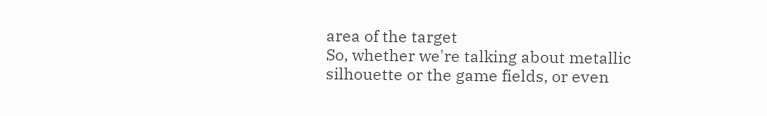area of the target
So, whether we're talking about metallic silhouette or the game fields, or even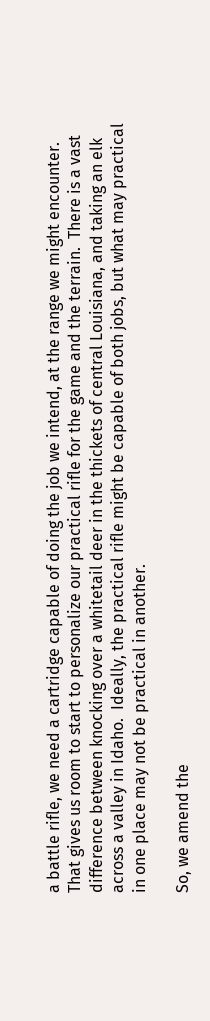a battle rifle, we need a cartridge capable of doing the job we intend, at the range we might encounter.   That gives us room to start to personalize our practical rifle for the game and the terrain.  There is a vast difference between knocking over a whitetail deer in the thickets of central Louisiana, and taking an elk across a valley in Idaho.  Ideally, the practical rifle might be capable of both jobs, but what may practical in one place may not be practical in another.

So, we amend the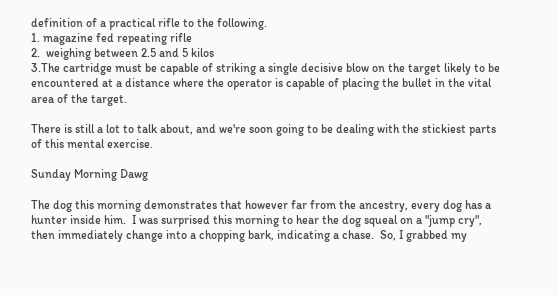definition of a practical rifle to the following.
1. magazine fed repeating rifle
2.  weighing between 2.5 and 5 kilos
3.The cartridge must be capable of striking a single decisive blow on the target likely to be encountered at a distance where the operator is capable of placing the bullet in the vital area of the target.

There is still a lot to talk about, and we're soon going to be dealing with the stickiest parts of this mental exercise.

Sunday Morning Dawg

The dog this morning demonstrates that however far from the ancestry, every dog has a hunter inside him.  I was surprised this morning to hear the dog squeal on a "jump cry", then immediately change into a chopping bark, indicating a chase.  So, I grabbed my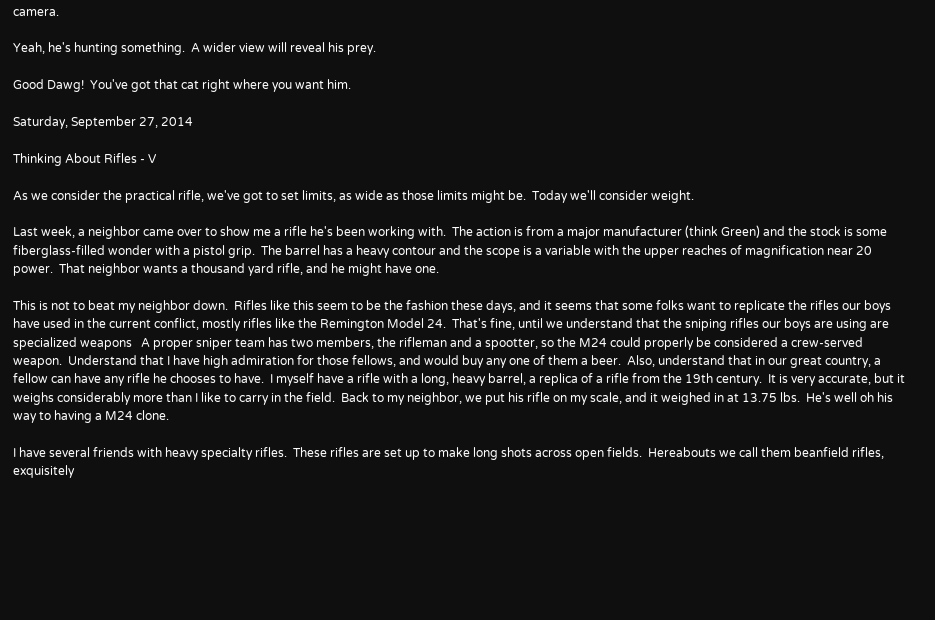camera.

Yeah, he's hunting something.  A wider view will reveal his prey.

Good Dawg!  You've got that cat right where you want him.

Saturday, September 27, 2014

Thinking About Rifles - V

As we consider the practical rifle, we've got to set limits, as wide as those limits might be.  Today we'll consider weight.

Last week, a neighbor came over to show me a rifle he's been working with.  The action is from a major manufacturer (think Green) and the stock is some fiberglass-filled wonder with a pistol grip.  The barrel has a heavy contour and the scope is a variable with the upper reaches of magnification near 20 power.  That neighbor wants a thousand yard rifle, and he might have one.

This is not to beat my neighbor down.  Rifles like this seem to be the fashion these days, and it seems that some folks want to replicate the rifles our boys have used in the current conflict, mostly rifles like the Remington Model 24.  That's fine, until we understand that the sniping rifles our boys are using are specialized weapons   A proper sniper team has two members, the rifleman and a spootter, so the M24 could properly be considered a crew-served weapon.  Understand that I have high admiration for those fellows, and would buy any one of them a beer.  Also, understand that in our great country, a fellow can have any rifle he chooses to have.  I myself have a rifle with a long, heavy barrel, a replica of a rifle from the 19th century.  It is very accurate, but it weighs considerably more than I like to carry in the field.  Back to my neighbor, we put his rifle on my scale, and it weighed in at 13.75 lbs.  He's well oh his way to having a M24 clone.

I have several friends with heavy specialty rifles.  These rifles are set up to make long shots across open fields.  Hereabouts we call them beanfield rifles, exquisitely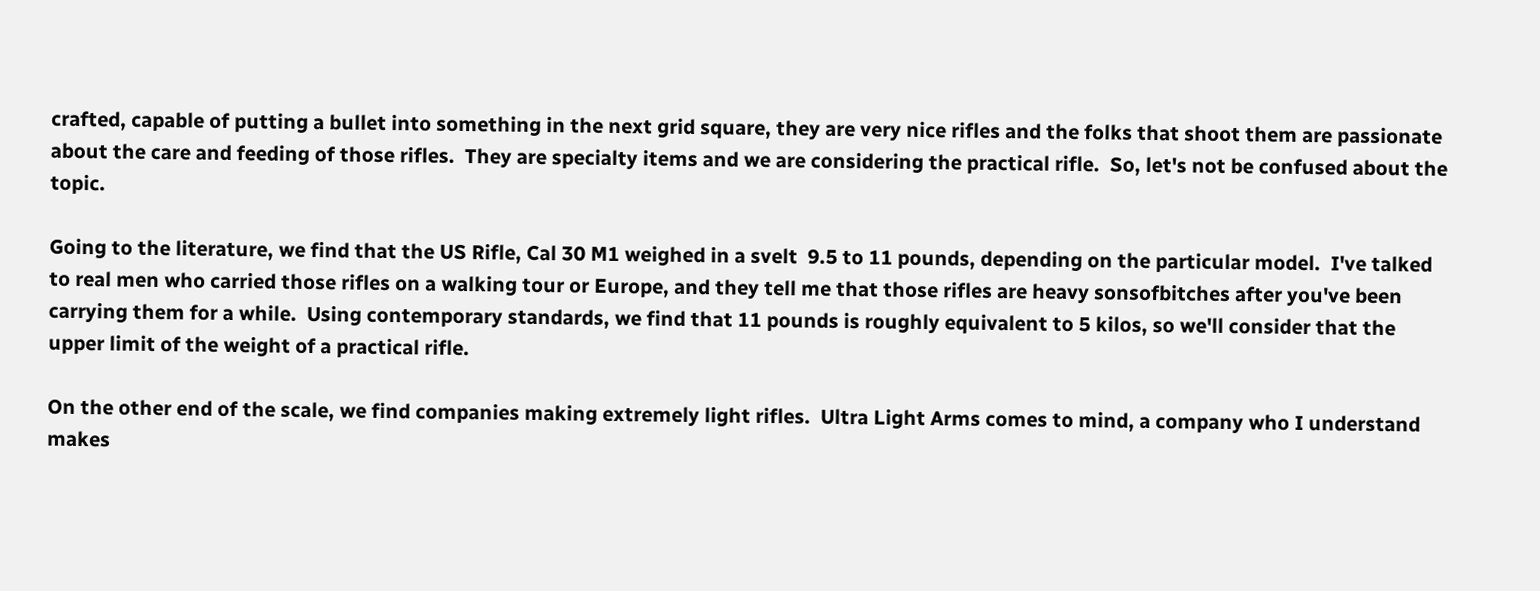crafted, capable of putting a bullet into something in the next grid square, they are very nice rifles and the folks that shoot them are passionate about the care and feeding of those rifles.  They are specialty items and we are considering the practical rifle.  So, let's not be confused about the topic.

Going to the literature, we find that the US Rifle, Cal 30 M1 weighed in a svelt  9.5 to 11 pounds, depending on the particular model.  I've talked to real men who carried those rifles on a walking tour or Europe, and they tell me that those rifles are heavy sonsofbitches after you've been carrying them for a while.  Using contemporary standards, we find that 11 pounds is roughly equivalent to 5 kilos, so we'll consider that the upper limit of the weight of a practical rifle.

On the other end of the scale, we find companies making extremely light rifles.  Ultra Light Arms comes to mind, a company who I understand makes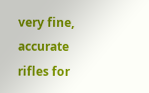very fine, accurate rifles for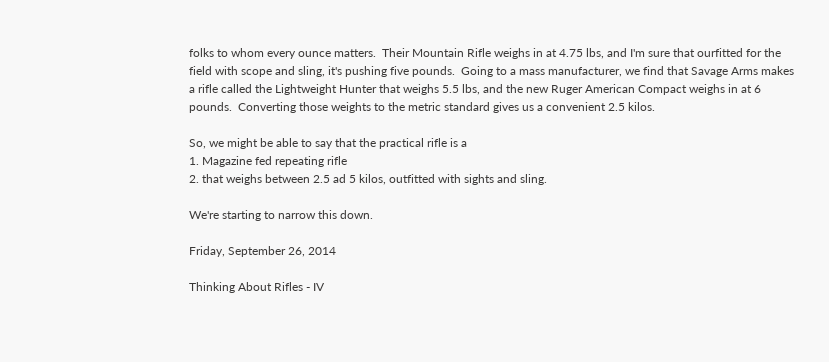folks to whom every ounce matters.  Their Mountain Rifle weighs in at 4.75 lbs, and I'm sure that ourfitted for the field with scope and sling, it's pushing five pounds.  Going to a mass manufacturer, we find that Savage Arms makes a rifle called the Lightweight Hunter that weighs 5.5 lbs, and the new Ruger American Compact weighs in at 6 pounds.  Converting those weights to the metric standard gives us a convenient 2.5 kilos.

So, we might be able to say that the practical rifle is a
1. Magazine fed repeating rifle
2. that weighs between 2.5 ad 5 kilos, outfitted with sights and sling.

We're starting to narrow this down.

Friday, September 26, 2014

Thinking About Rifles - IV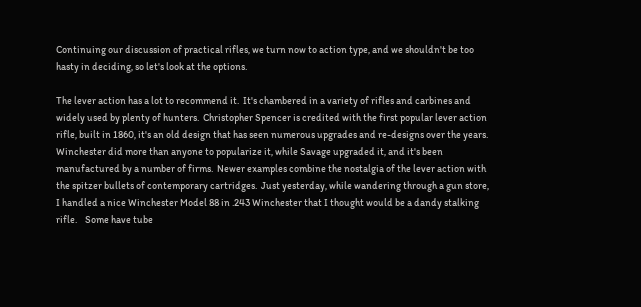Continuing our discussion of practical rifles, we turn now to action type, and we shouldn't be too hasty in deciding, so let's look at the options.

The lever action has a lot to recommend it.  It's chambered in a variety of rifles and carbines and widely used by plenty of hunters.  Christopher Spencer is credited with the first popular lever action rifle, built in 1860, it's an old design that has seen numerous upgrades and re-designs over the years.  Winchester did more than anyone to popularize it, while Savage upgraded it, and it's been manufactured by a number of firms.  Newer examples combine the nostalgia of the lever action with the spitzer bullets of contemporary cartridges.  Just yesterday, while wandering through a gun store, I handled a nice Winchester Model 88 in .243 Winchester that I thought would be a dandy stalking rifle.    Some have tube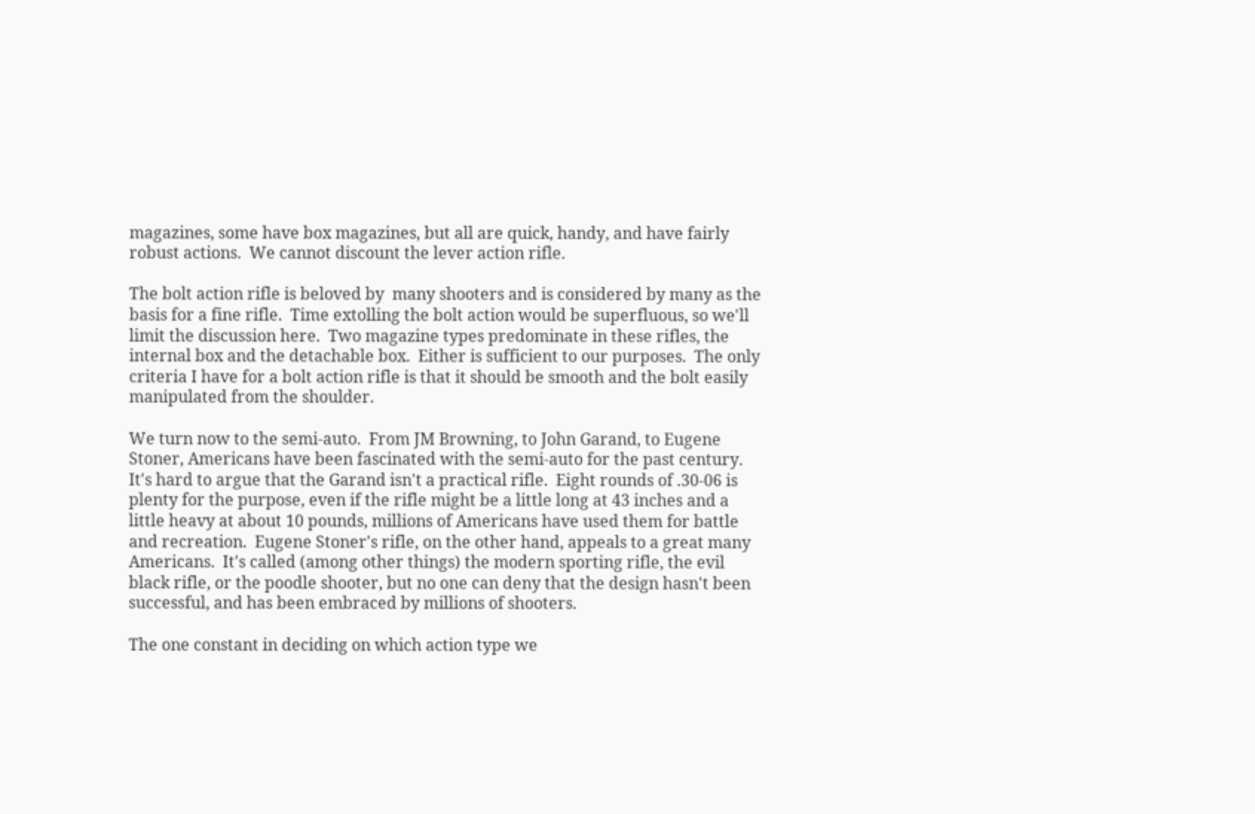magazines, some have box magazines, but all are quick, handy, and have fairly robust actions.  We cannot discount the lever action rifle.

The bolt action rifle is beloved by  many shooters and is considered by many as the basis for a fine rifle.  Time extolling the bolt action would be superfluous, so we'll limit the discussion here.  Two magazine types predominate in these rifles, the internal box and the detachable box.  Either is sufficient to our purposes.  The only criteria I have for a bolt action rifle is that it should be smooth and the bolt easily manipulated from the shoulder.

We turn now to the semi-auto.  From JM Browning, to John Garand, to Eugene Stoner, Americans have been fascinated with the semi-auto for the past century.  It's hard to argue that the Garand isn't a practical rifle.  Eight rounds of .30-06 is plenty for the purpose, even if the rifle might be a little long at 43 inches and a little heavy at about 10 pounds, millions of Americans have used them for battle and recreation.  Eugene Stoner's rifle, on the other hand, appeals to a great many Americans.  It's called (among other things) the modern sporting rifle, the evil black rifle, or the poodle shooter, but no one can deny that the design hasn't been successful, and has been embraced by millions of shooters.

The one constant in deciding on which action type we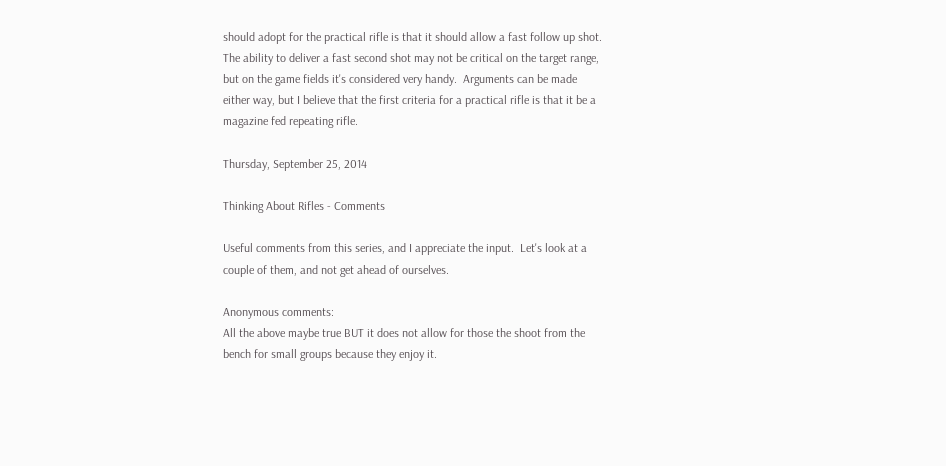should adopt for the practical rifle is that it should allow a fast follow up shot.  The ability to deliver a fast second shot may not be critical on the target range, but on the game fields it's considered very handy.  Arguments can be made either way, but I believe that the first criteria for a practical rifle is that it be a magazine fed repeating rifle.

Thursday, September 25, 2014

Thinking About Rifles - Comments

Useful comments from this series, and I appreciate the input.  Let's look at a couple of them, and not get ahead of ourselves.

Anonymous comments:
All the above maybe true BUT it does not allow for those the shoot from the bench for small groups because they enjoy it.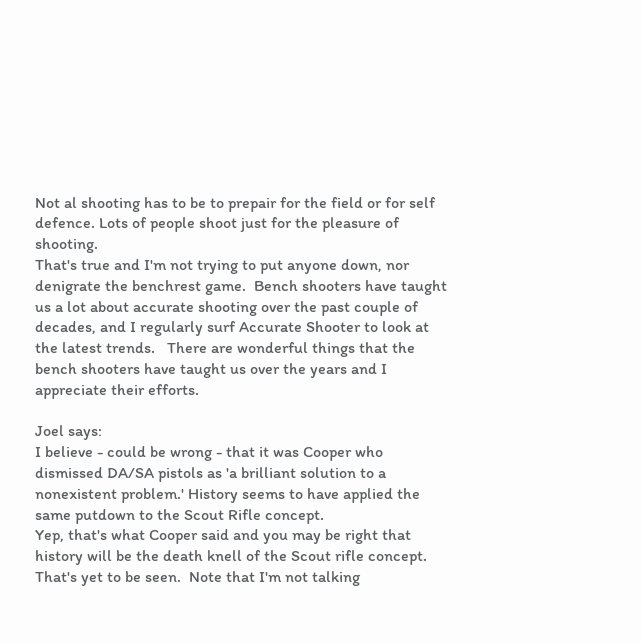Not al shooting has to be to prepair for the field or for self defence. Lots of people shoot just for the pleasure of shooting.
That's true and I'm not trying to put anyone down, nor denigrate the benchrest game.  Bench shooters have taught us a lot about accurate shooting over the past couple of decades, and I regularly surf Accurate Shooter to look at the latest trends.   There are wonderful things that the bench shooters have taught us over the years and I appreciate their efforts.

Joel says:
I believe - could be wrong - that it was Cooper who dismissed DA/SA pistols as 'a brilliant solution to a nonexistent problem.' History seems to have applied the same putdown to the Scout Rifle concept.
Yep, that's what Cooper said and you may be right that history will be the death knell of the Scout rifle concept.    That's yet to be seen.  Note that I'm not talking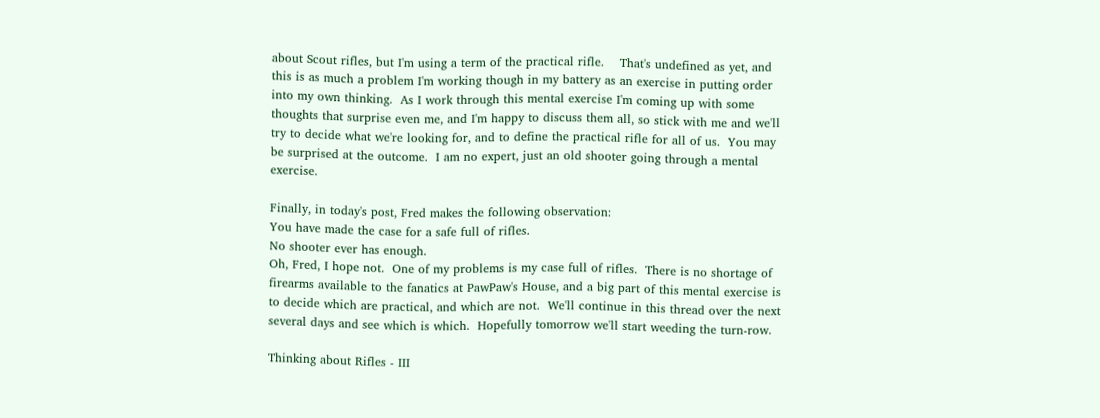about Scout rifles, but I'm using a term of the practical rifle.    That's undefined as yet, and this is as much a problem I'm working though in my battery as an exercise in putting order into my own thinking.  As I work through this mental exercise I'm coming up with some thoughts that surprise even me, and I'm happy to discuss them all, so stick with me and we'll try to decide what we're looking for, and to define the practical rifle for all of us.  You may be surprised at the outcome.  I am no expert, just an old shooter going through a mental exercise.

Finally, in today's post, Fred makes the following observation:
You have made the case for a safe full of rifles.
No shooter ever has enough.
Oh, Fred, I hope not.  One of my problems is my case full of rifles.  There is no shortage of firearms available to the fanatics at PawPaw's House, and a big part of this mental exercise is to decide which are practical, and which are not.  We'll continue in this thread over the next several days and see which is which.  Hopefully tomorrow we'll start weeding the turn-row.

Thinking about Rifles - III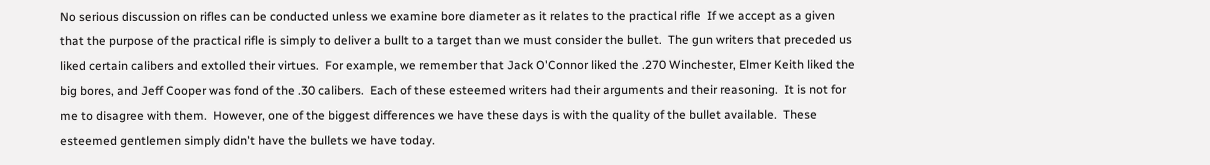No serious discussion on rifles can be conducted unless we examine bore diameter as it relates to the practical rifle  If we accept as a given that the purpose of the practical rifle is simply to deliver a bullt to a target than we must consider the bullet.  The gun writers that preceded us liked certain calibers and extolled their virtues.  For example, we remember that Jack O'Connor liked the .270 Winchester, Elmer Keith liked the big bores, and Jeff Cooper was fond of the .30 calibers.  Each of these esteemed writers had their arguments and their reasoning.  It is not for me to disagree with them.  However, one of the biggest differences we have these days is with the quality of the bullet available.  These esteemed gentlemen simply didn't have the bullets we have today.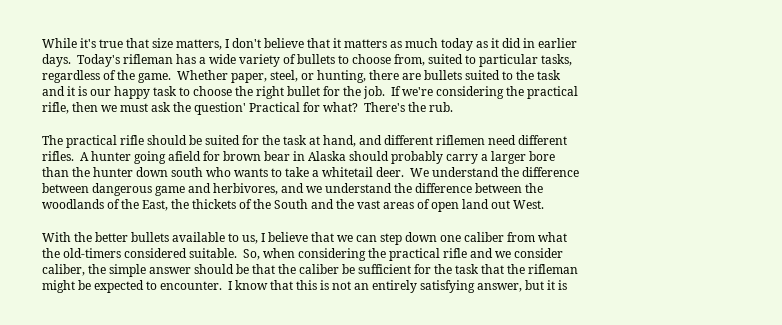While it's true that size matters, I don't believe that it matters as much today as it did in earlier days.  Today's rifleman has a wide variety of bullets to choose from, suited to particular tasks, regardless of the game.  Whether paper, steel, or hunting, there are bullets suited to the task and it is our happy task to choose the right bullet for the job.  If we're considering the practical rifle, then we must ask the question' Practical for what?  There's the rub.

The practical rifle should be suited for the task at hand, and different riflemen need different rifles.  A hunter going afield for brown bear in Alaska should probably carry a larger bore than the hunter down south who wants to take a whitetail deer.  We understand the difference between dangerous game and herbivores, and we understand the difference between the woodlands of the East, the thickets of the South and the vast areas of open land out West.

With the better bullets available to us, I believe that we can step down one caliber from what the old-timers considered suitable.  So, when considering the practical rifle and we consider caliber, the simple answer should be that the caliber be sufficient for the task that the rifleman might be expected to encounter.  I know that this is not an entirely satisfying answer, but it is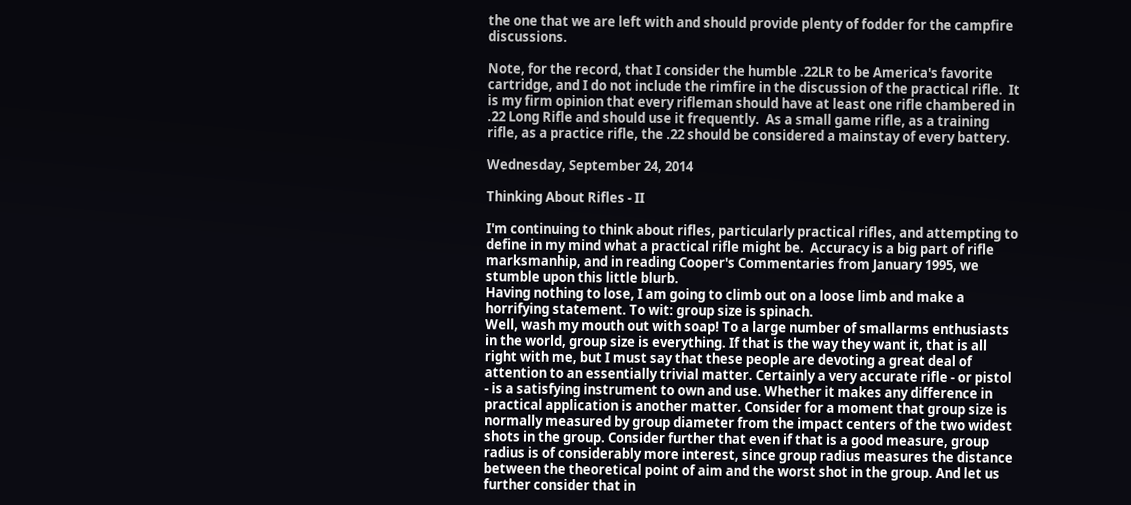the one that we are left with and should provide plenty of fodder for the campfire discussions.

Note, for the record, that I consider the humble .22LR to be America's favorite cartridge, and I do not include the rimfire in the discussion of the practical rifle.  It is my firm opinion that every rifleman should have at least one rifle chambered in .22 Long Rifle and should use it frequently.  As a small game rifle, as a training rifle, as a practice rifle, the .22 should be considered a mainstay of every battery.

Wednesday, September 24, 2014

Thinking About Rifles - II

I'm continuing to think about rifles, particularly practical rifles, and attempting to define in my mind what a practical rifle might be.  Accuracy is a big part of rifle marksmanhip, and in reading Cooper's Commentaries from January 1995, we stumble upon this little blurb.
Having nothing to lose, I am going to climb out on a loose limb and make a horrifying statement. To wit: group size is spinach.
Well, wash my mouth out with soap! To a large number of smallarms enthusiasts in the world, group size is everything. If that is the way they want it, that is all right with me, but I must say that these people are devoting a great deal of attention to an essentially trivial matter. Certainly a very accurate rifle - or pistol - is a satisfying instrument to own and use. Whether it makes any difference in practical application is another matter. Consider for a moment that group size is normally measured by group diameter from the impact centers of the two widest shots in the group. Consider further that even if that is a good measure, group radius is of considerably more interest, since group radius measures the distance between the theoretical point of aim and the worst shot in the group. And let us further consider that in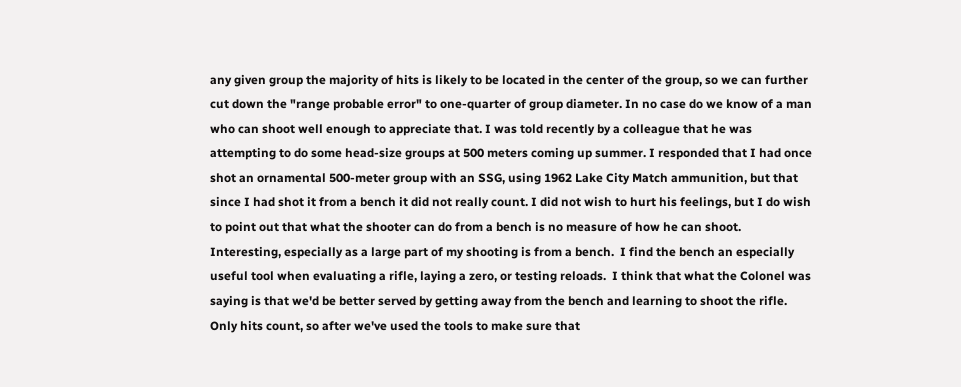any given group the majority of hits is likely to be located in the center of the group, so we can further cut down the "range probable error" to one-quarter of group diameter. In no case do we know of a man who can shoot well enough to appreciate that. I was told recently by a colleague that he was attempting to do some head-size groups at 500 meters coming up summer. I responded that I had once shot an ornamental 500-meter group with an SSG, using 1962 Lake City Match ammunition, but that since I had shot it from a bench it did not really count. I did not wish to hurt his feelings, but I do wish to point out that what the shooter can do from a bench is no measure of how he can shoot.
Interesting, especially as a large part of my shooting is from a bench.  I find the bench an especially useful tool when evaluating a rifle, laying a zero, or testing reloads.  I think that what the Colonel was saying is that we'd be better served by getting away from the bench and learning to shoot the rifle.  Only hits count, so after we've used the tools to make sure that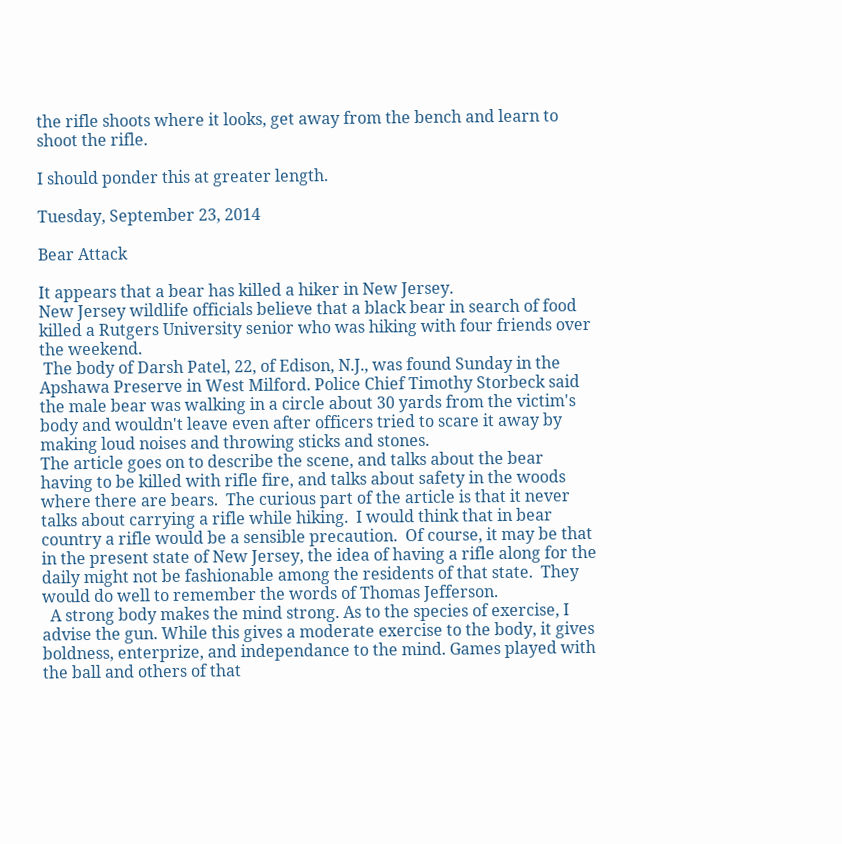the rifle shoots where it looks, get away from the bench and learn to shoot the rifle.

I should ponder this at greater length.

Tuesday, September 23, 2014

Bear Attack

It appears that a bear has killed a hiker in New Jersey.
New Jersey wildlife officials believe that a black bear in search of food killed a Rutgers University senior who was hiking with four friends over the weekend.
 The body of Darsh Patel, 22, of Edison, N.J., was found Sunday in the Apshawa Preserve in West Milford. Police Chief Timothy Storbeck said the male bear was walking in a circle about 30 yards from the victim's body and wouldn't leave even after officers tried to scare it away by making loud noises and throwing sticks and stones.
The article goes on to describe the scene, and talks about the bear having to be killed with rifle fire, and talks about safety in the woods where there are bears.  The curious part of the article is that it never talks about carrying a rifle while hiking.  I would think that in bear country a rifle would be a sensible precaution.  Of course, it may be that in the present state of New Jersey, the idea of having a rifle along for the daily might not be fashionable among the residents of that state.  They would do well to remember the words of Thomas Jefferson.
  A strong body makes the mind strong. As to the species of exercise, I advise the gun. While this gives a moderate exercise to the body, it gives boldness, enterprize, and independance to the mind. Games played with the ball and others of that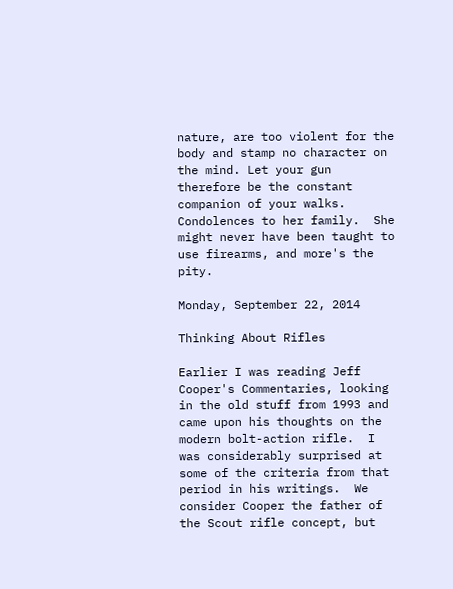nature, are too violent for the body and stamp no character on the mind. Let your gun therefore be the constant companion of your walks.
Condolences to her family.  She might never have been taught to use firearms, and more's the pity.

Monday, September 22, 2014

Thinking About Rifles

Earlier I was reading Jeff Cooper's Commentaries, looking in the old stuff from 1993 and came upon his thoughts on the modern bolt-action rifle.  I was considerably surprised at some of the criteria from that period in his writings.  We consider Cooper the father of the Scout rifle concept, but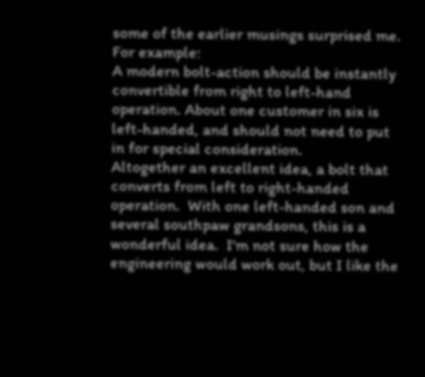some of the earlier musings surprised me.  For example:
A modern bolt-action should be instantly convertible from right to left-hand operation. About one customer in six is left-handed, and should not need to put in for special consideration.
Altogether an excellent idea, a bolt that converts from left to right-handed operation.  With one left-handed son and several southpaw grandsons, this is a wonderful idea.  I'm not sure how the engineering would work out, but I like the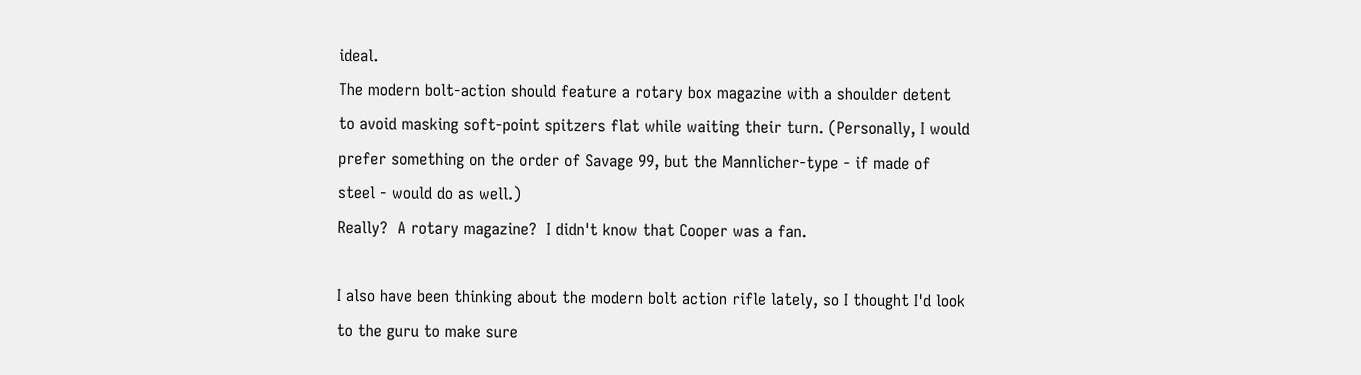ideal.
The modern bolt-action should feature a rotary box magazine with a shoulder detent to avoid masking soft-point spitzers flat while waiting their turn. (Personally, I would prefer something on the order of Savage 99, but the Mannlicher-type - if made of steel - would do as well.)
Really?  A rotary magazine?  I didn't know that Cooper was a fan.

I also have been thinking about the modern bolt action rifle lately, so I thought I'd look to the guru to make sure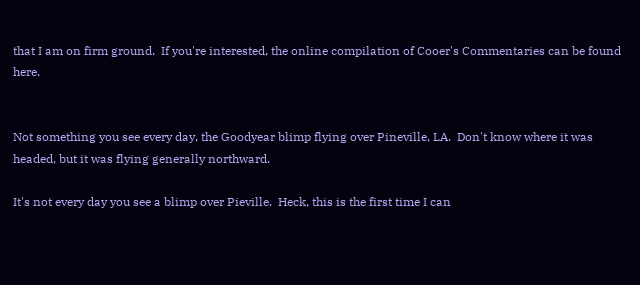that I am on firm ground.  If you're interested, the online compilation of Cooer's Commentaries can be found here.


Not something you see every day, the Goodyear blimp flying over Pineville, LA.  Don't know where it was headed, but it was flying generally northward.

It's not every day you see a blimp over Pieville.  Heck, this is the first time I can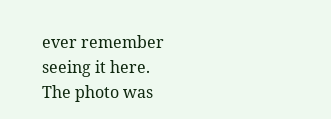ever remember seeing it here.  The photo was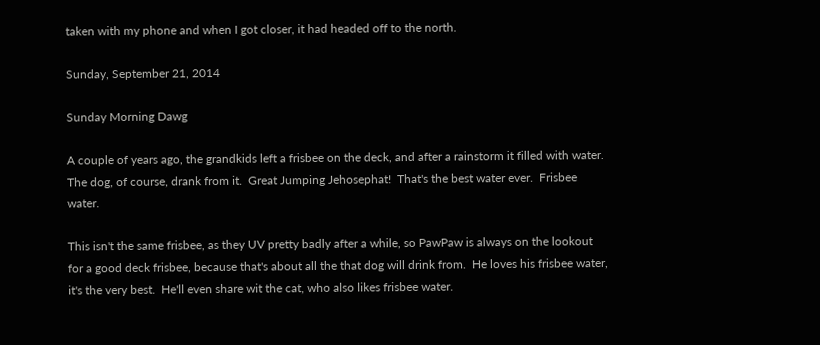taken with my phone and when I got closer, it had headed off to the north.

Sunday, September 21, 2014

Sunday Morning Dawg

A couple of years ago, the grandkids left a frisbee on the deck, and after a rainstorm it filled with water.  The dog, of course, drank from it.  Great Jumping Jehosephat!  That's the best water ever.  Frisbee water.

This isn't the same frisbee, as they UV pretty badly after a while, so PawPaw is always on the lookout for a good deck frisbee, because that's about all the that dog will drink from.  He loves his frisbee water, it's the very best.  He'll even share wit the cat, who also likes frisbee water.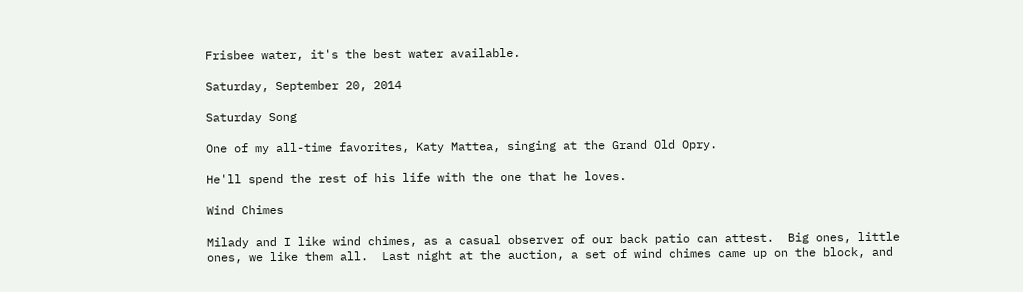Frisbee water, it's the best water available.

Saturday, September 20, 2014

Saturday Song

One of my all-time favorites, Katy Mattea, singing at the Grand Old Opry.

He'll spend the rest of his life with the one that he loves.

Wind Chimes

Milady and I like wind chimes, as a casual observer of our back patio can attest.  Big ones, little ones, we like them all.  Last night at the auction, a set of wind chimes came up on the block, and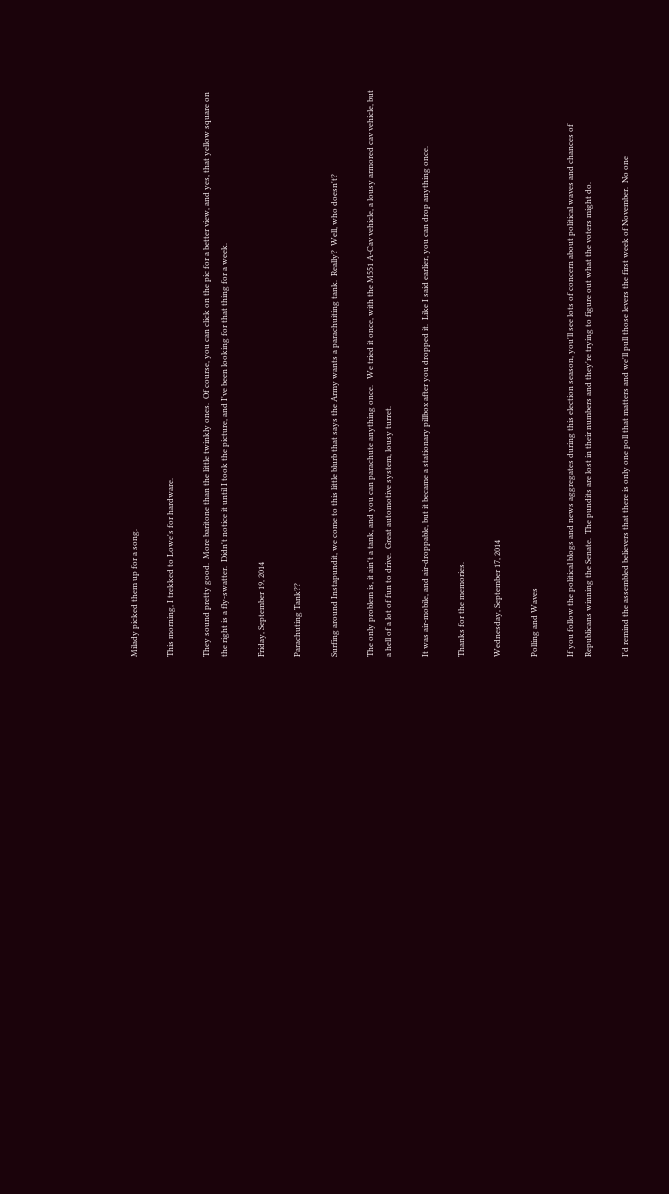Milady picked them up for a song.

This morning, I trekked to Lowe's for hardware.

They sound pretty good.  More baritone than the little twinkly ones.  Of course, you can click on the pic for a better view, and yes, that yellow square on the right is a fly-swatter.  Didn't notice it until I took the picture, and I've been looking for that thing for a week.

Friday, September 19, 2014

Parachuting Tank??

Surfing around Instapundit, we come to this little blurb that says the Army wants a parachuiting tank.  Really?  Well, who doesn't?

The only problem is, it ain't a tank, and you can parachute anything once.   We tried it once, with the M551 A-Cav vehicle, a lousy armored cav vehicle, but a hell of a lot of fun to drive.  Great automotive system, lousy turret.

It was air-mobile, and air-droppable, but it became a stationary pillbox after you dropped it.  Like I said earlier, you can drop anything once.

Thanks for the memories.

Wednesday, September 17, 2014

Polling and Waves

If you follow the political blogs and news aggregates during this election season, you'll see lots of concern about political waves and chances of Republicans winning the Senate.  The pundits are lost in their numbers and they're trying to figure out what the voters might do.

I'd remind the assembled believers that there is only one poll that matters and we'll pull those levers the first week of November.  No one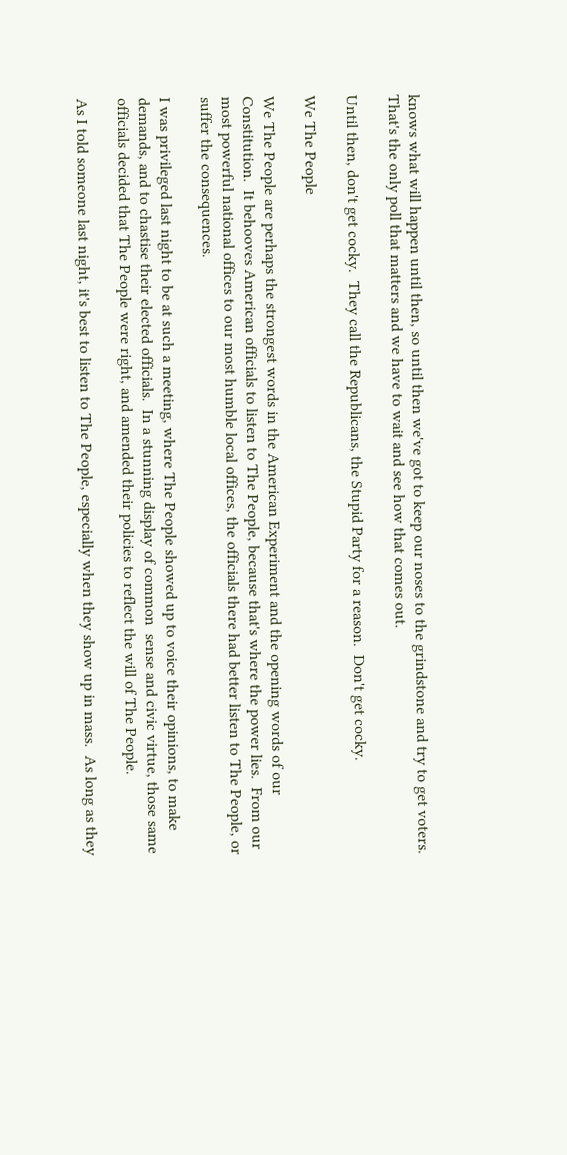knows what will happen until then, so until then we've got to keep our noses to the grindstone and try to get voters.  That's the only poll that matters and we have to wait and see how that comes out.

Until then, don't get cocky.  They call the Republicans, the Stupid Party for a reason.  Don't get cocky.

We The People

We The People are perhaps the strongest words in the American Experiment and the opening words of our Constitution.  It behooves American officials to listen to The People, because that's where the power lies.  From our most powerful national offices to our most humble local offices, the officials there had better listen to The People, or suffer the consequences.

I was privileged last night to be at such a meeting, where The People showed up to voice their opinions, to make demands, and to chastise their elected officials.  In a stunning display of common  sense and civic virtue, those same officials decided that The People were right, and amended their policies to reflect the will of The People.

As I told someone last night, it's best to listen to The People, especially when they show up in mass.  As long as they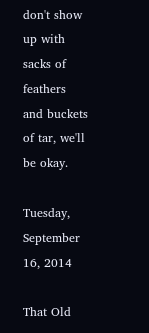don't show up with sacks of feathers and buckets of tar, we'll be okay.

Tuesday, September 16, 2014

That Old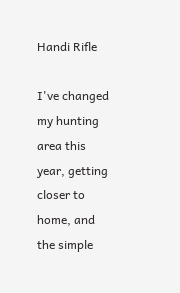Handi Rifle

I've changed my hunting area this year, getting closer to home, and the simple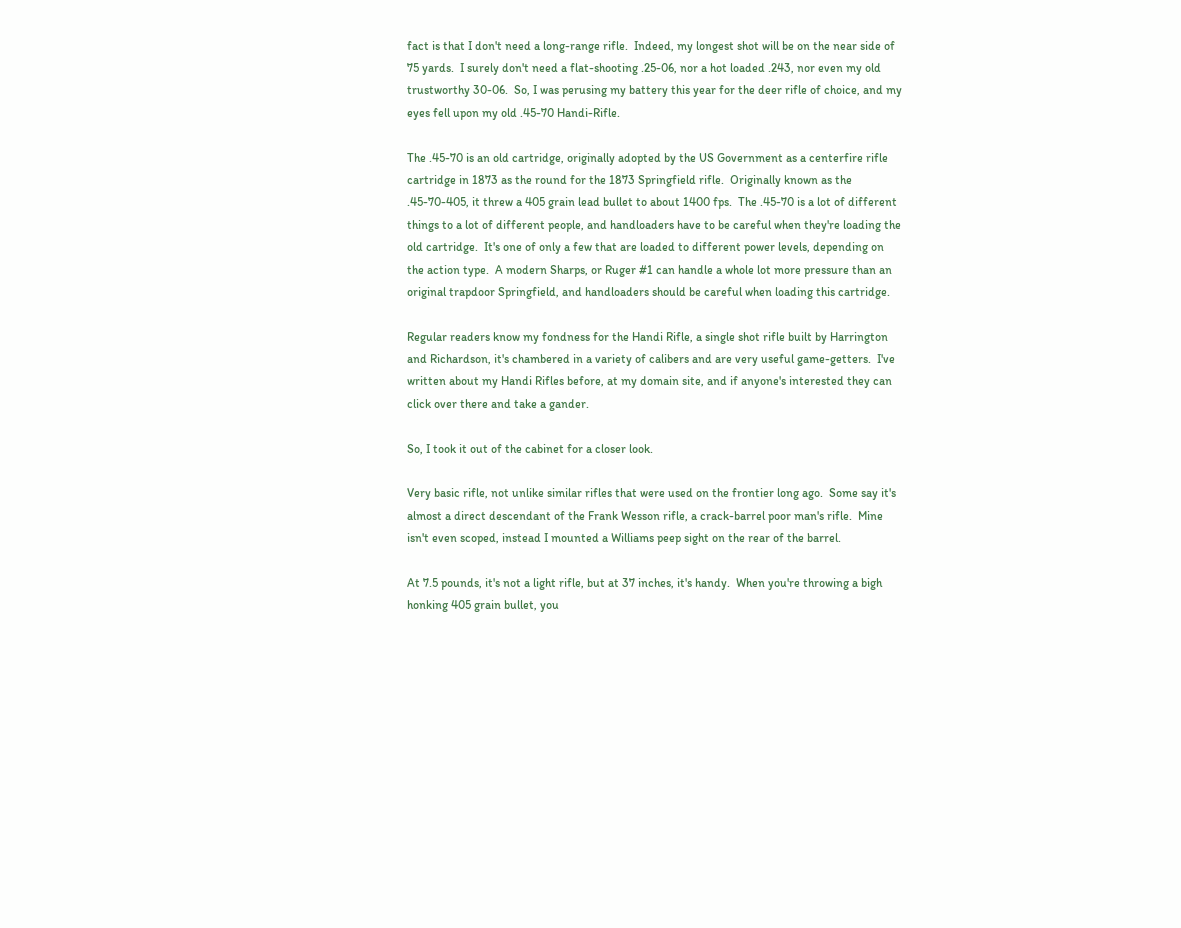fact is that I don't need a long-range rifle.  Indeed, my longest shot will be on the near side of 75 yards.  I surely don't need a flat-shooting .25-06, nor a hot loaded .243, nor even my old trustworthy 30-06.  So, I was perusing my battery this year for the deer rifle of choice, and my eyes fell upon my old .45-70 Handi-Rifle.

The .45-70 is an old cartridge, originally adopted by the US Government as a centerfire rifle cartridge in 1873 as the round for the 1873 Springfield rifle.  Originally known as the .45-70-405, it threw a 405 grain lead bullet to about 1400 fps.  The .45-70 is a lot of different things to a lot of different people, and handloaders have to be careful when they're loading the old cartridge.  It's one of only a few that are loaded to different power levels, depending on the action type.  A modern Sharps, or Ruger #1 can handle a whole lot more pressure than an original trapdoor Springfield, and handloaders should be careful when loading this cartridge.

Regular readers know my fondness for the Handi Rifle, a single shot rifle built by Harrington and Richardson, it's chambered in a variety of calibers and are very useful game-getters.  I've written about my Handi Rifles before, at my domain site, and if anyone's interested they can click over there and take a gander.

So, I took it out of the cabinet for a closer look.

Very basic rifle, not unlike similar rifles that were used on the frontier long ago.  Some say it's almost a direct descendant of the Frank Wesson rifle, a crack-barrel poor man's rifle.  Mine isn't even scoped, instead I mounted a Williams peep sight on the rear of the barrel.

At 7.5 pounds, it's not a light rifle, but at 37 inches, it's handy.  When you're throwing a bigh honking 405 grain bullet, you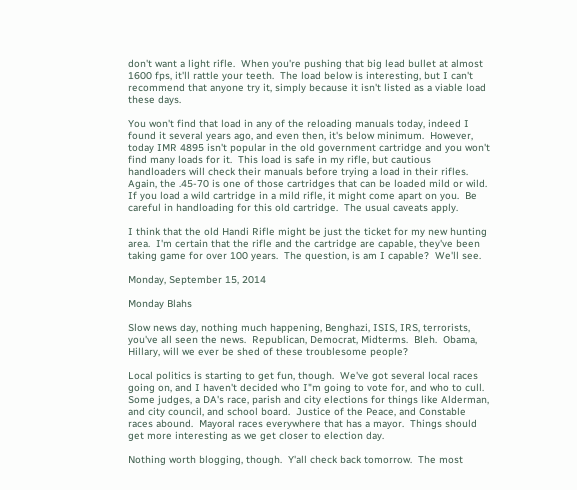don't want a light rifle.  When you're pushing that big lead bullet at almost 1600 fps, it'll rattle your teeth.  The load below is interesting, but I can't recommend that anyone try it, simply because it isn't listed as a viable load these days.

You won't find that load in any of the reloading manuals today, indeed I found it several years ago, and even then, it's below minimum.  However, today IMR 4895 isn't popular in the old government cartridge and you won't find many loads for it.  This load is safe in my rifle, but cautious handloaders will check their manuals before trying a load in their rifles.  Again, the .45-70 is one of those cartridges that can be loaded mild or wild.  If you load a wild cartridge in a mild rifle, it might come apart on you.  Be careful in handloading for this old cartridge.  The usual caveats apply.

I think that the old Handi Rifle might be just the ticket for my new hunting area.  I'm certain that the rifle and the cartridge are capable, they've been taking game for over 100 years.  The question, is am I capable?  We'll see.

Monday, September 15, 2014

Monday Blahs

Slow news day, nothing much happening, Benghazi, ISIS, IRS, terrorists, you've all seen the news.  Republican, Democrat, Midterms.  Bleh.  Obama, Hillary, will we ever be shed of these troublesome people?

Local politics is starting to get fun, though.  We've got several local races going on, and I haven't decided who I"m going to vote for, and who to cull.  Some judges, a DA's race, parish and city elections for things like Alderman, and city council, and school board.  Justice of the Peace, and Constable races abound.  Mayoral races everywhere that has a mayor.  Things should get more interesting as we get closer to election day.

Nothing worth blogging, though.  Y'all check back tomorrow.  The most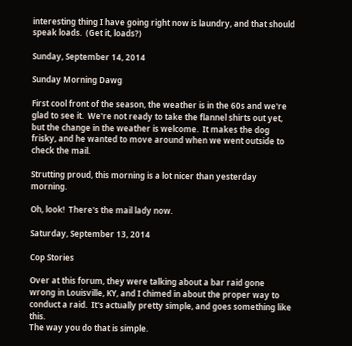interesting thing I have going right now is laundry, and that should speak loads.  (Get it, loads?)

Sunday, September 14, 2014

Sunday Morning Dawg

First cool front of the season, the weather is in the 60s and we're glad to see it.  We're not ready to take the flannel shirts out yet, but the change in the weather is welcome.  It makes the dog frisky, and he wanted to move around when we went outside to check the mail.

Strutting proud, this morning is a lot nicer than yesterday morning.

Oh, look!  There's the mail lady now.

Saturday, September 13, 2014

Cop Stories

Over at this forum, they were talking about a bar raid gone wrong in Louisville, KY, and I chimed in about the proper way to conduct a raid.  It's actually pretty simple, and goes something like this.
The way you do that is simple.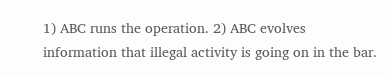1) ABC runs the operation. 2) ABC evolves information that illegal activity is going on in the bar.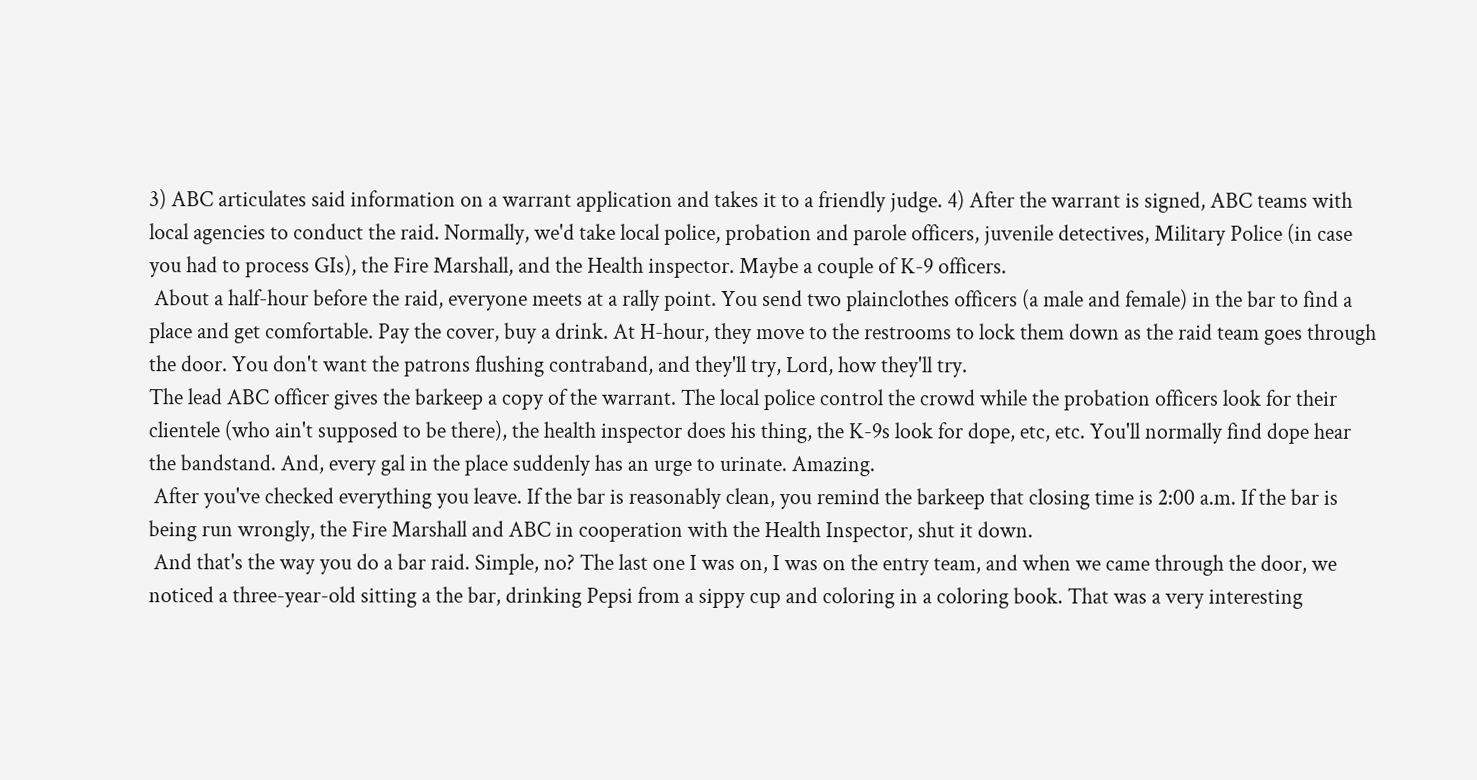3) ABC articulates said information on a warrant application and takes it to a friendly judge. 4) After the warrant is signed, ABC teams with local agencies to conduct the raid. Normally, we'd take local police, probation and parole officers, juvenile detectives, Military Police (in case you had to process GIs), the Fire Marshall, and the Health inspector. Maybe a couple of K-9 officers.
 About a half-hour before the raid, everyone meets at a rally point. You send two plainclothes officers (a male and female) in the bar to find a place and get comfortable. Pay the cover, buy a drink. At H-hour, they move to the restrooms to lock them down as the raid team goes through the door. You don't want the patrons flushing contraband, and they'll try, Lord, how they'll try.
The lead ABC officer gives the barkeep a copy of the warrant. The local police control the crowd while the probation officers look for their clientele (who ain't supposed to be there), the health inspector does his thing, the K-9s look for dope, etc, etc. You'll normally find dope hear the bandstand. And, every gal in the place suddenly has an urge to urinate. Amazing.
 After you've checked everything you leave. If the bar is reasonably clean, you remind the barkeep that closing time is 2:00 a.m. If the bar is being run wrongly, the Fire Marshall and ABC in cooperation with the Health Inspector, shut it down.
 And that's the way you do a bar raid. Simple, no? The last one I was on, I was on the entry team, and when we came through the door, we noticed a three-year-old sitting a the bar, drinking Pepsi from a sippy cup and coloring in a coloring book. That was a very interesting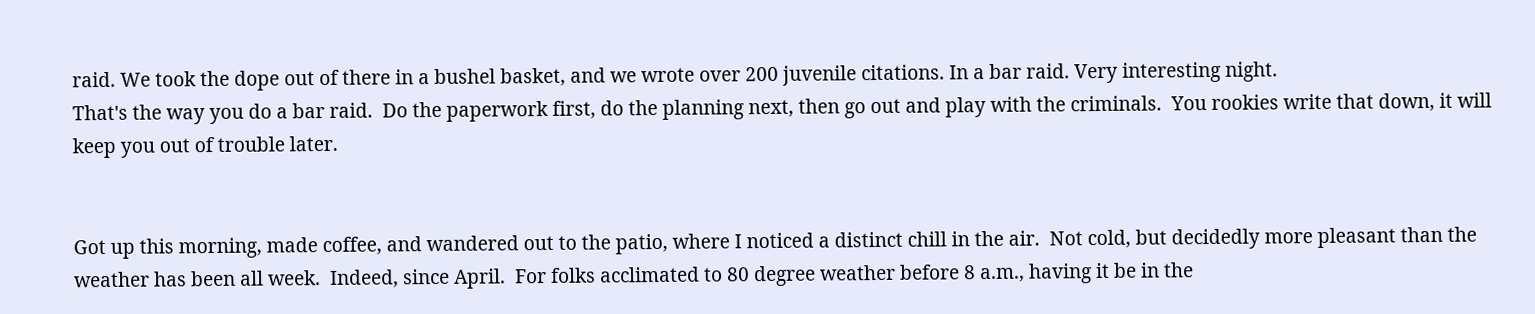raid. We took the dope out of there in a bushel basket, and we wrote over 200 juvenile citations. In a bar raid. Very interesting night.
That's the way you do a bar raid.  Do the paperwork first, do the planning next, then go out and play with the criminals.  You rookies write that down, it will keep you out of trouble later.


Got up this morning, made coffee, and wandered out to the patio, where I noticed a distinct chill in the air.  Not cold, but decidedly more pleasant than the weather has been all week.  Indeed, since April.  For folks acclimated to 80 degree weather before 8 a.m., having it be in the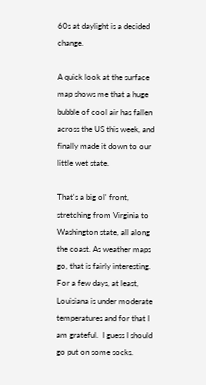60s at daylight is a decided change.

A quick look at the surface map shows me that a huge bubble of cool air has fallen across the US this week, and finally made it down to our little wet state.

That's a big ol' front, stretching from Virginia to Washington state, all along the coast. As weather maps go, that is fairly interesting.  For a few days, at least, Louisiana is under moderate temperatures and for that I am grateful.  I guess I should go put on some socks.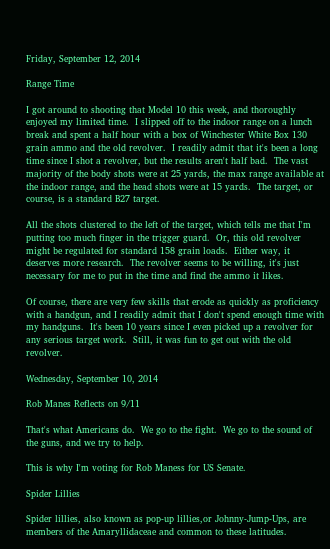Friday, September 12, 2014

Range Time

I got around to shooting that Model 10 this week, and thoroughly enjoyed my limited time.  I slipped off to the indoor range on a lunch break and spent a half hour with a box of Winchester White Box 130 grain ammo and the old revolver.  I readily admit that it's been a long time since I shot a revolver, but the results aren't half bad.  The vast majority of the body shots were at 25 yards, the max range available at the indoor range, and the head shots were at 15 yards.  The target, or course, is a standard B27 target.

All the shots clustered to the left of the target, which tells me that I'm putting too much finger in the trigger guard.  Or, this old revolver might be regulated for standard 158 grain loads.  Either way, it deserves more research.  The revolver seems to be willing, it's just necessary for me to put in the time and find the ammo it likes.

Of course, there are very few skills that erode as quickly as proficiency with a handgun, and I readily admit that I don't spend enough time with my handguns.  It's been 10 years since I even picked up a revolver for any serious target work.  Still, it was fun to get out with the old revolver.

Wednesday, September 10, 2014

Rob Manes Reflects on 9/11

That's what Americans do.  We go to the fight.  We go to the sound of the guns, and we try to help.

This is why I'm voting for Rob Maness for US Senate.

Spider Lillies

Spider lillies, also known as pop-up lillies,or Johnny-Jump-Ups, are members of the Amaryllidaceae and common to these latitudes.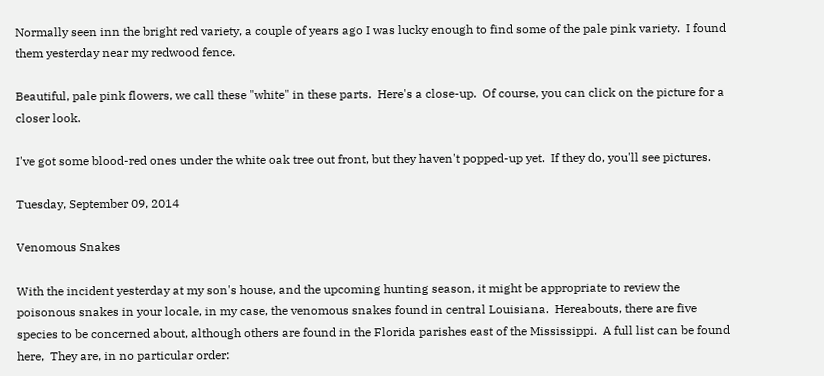Normally seen inn the bright red variety, a couple of years ago I was lucky enough to find some of the pale pink variety.  I found them yesterday near my redwood fence.

Beautiful, pale pink flowers, we call these "white" in these parts.  Here's a close-up.  Of course, you can click on the picture for a closer look.

I've got some blood-red ones under the white oak tree out front, but they haven't popped-up yet.  If they do, you'll see pictures.

Tuesday, September 09, 2014

Venomous Snakes

With the incident yesterday at my son's house, and the upcoming hunting season, it might be appropriate to review the poisonous snakes in your locale, in my case, the venomous snakes found in central Louisiana.  Hereabouts, there are five species to be concerned about, although others are found in the Florida parishes east of the Mississippi.  A full list can be found here,  They are, in no particular order: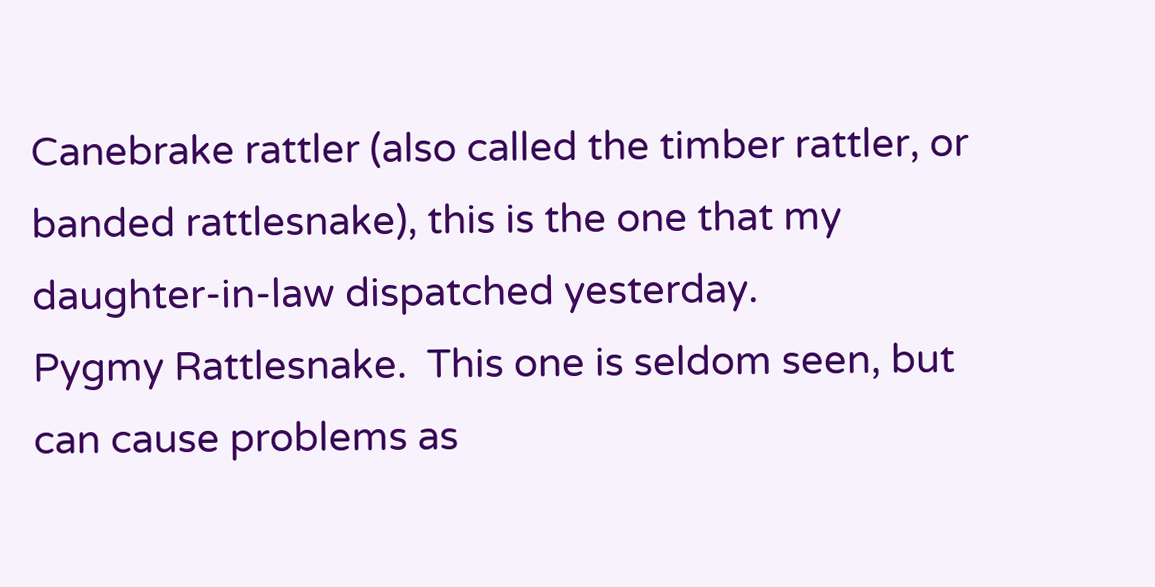Canebrake rattler (also called the timber rattler, or banded rattlesnake), this is the one that my daughter-in-law dispatched yesterday.
Pygmy Rattlesnake.  This one is seldom seen, but can cause problems as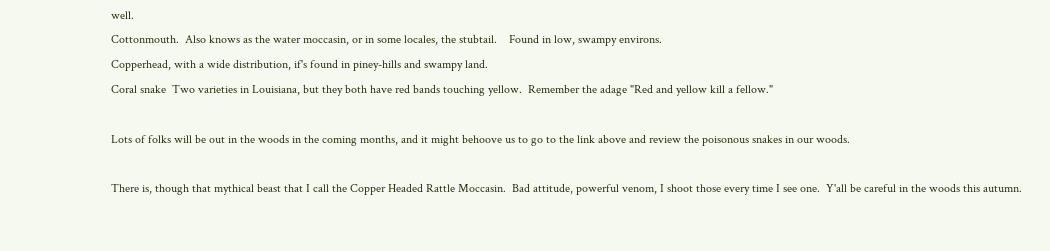well.
Cottonmouth.  Also knows as the water moccasin, or in some locales, the stubtail.    Found in low, swampy environs.
Copperhead, with a wide distribution, if's found in piney-hills and swampy land.
Coral snake  Two varieties in Louisiana, but they both have red bands touching yellow.  Remember the adage "Red and yellow kill a fellow."

Lots of folks will be out in the woods in the coming months, and it might behoove us to go to the link above and review the poisonous snakes in our woods.

There is, though that mythical beast that I call the Copper Headed Rattle Moccasin.  Bad attitude, powerful venom, I shoot those every time I see one.  Y'all be careful in the woods this autumn.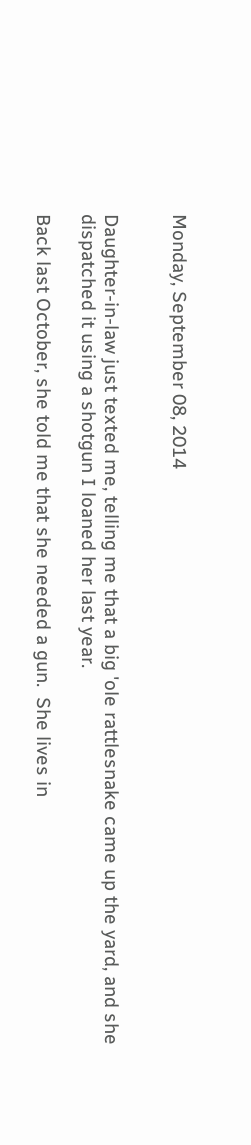Monday, September 08, 2014


Daughter-in-law just texted me, telling me that a big 'ole rattlesnake came up the yard, and she dispatched it using a shotgun I loaned her last year.

Back last October, she told me that she needed a gun.  She lives in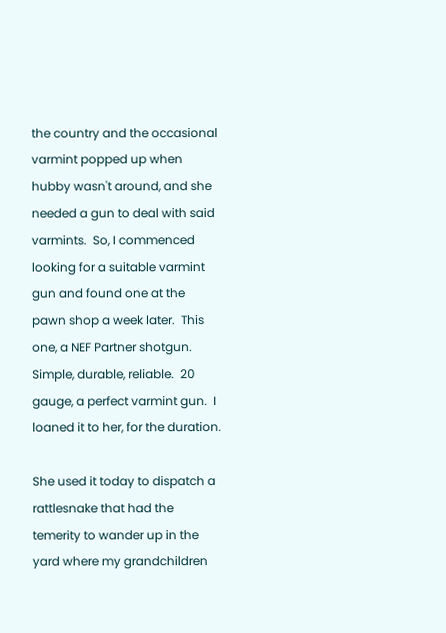the country and the occasional varmint popped up when hubby wasn't around, and she needed a gun to deal with said varmints.  So, I commenced looking for a suitable varmint gun and found one at the pawn shop a week later.  This one, a NEF Partner shotgun.  Simple, durable, reliable.  20 gauge, a perfect varmint gun.  I loaned it to her, for the duration.

She used it today to dispatch a rattlesnake that had the temerity to wander up in the yard where my grandchildren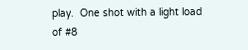play.  One shot with a light load of #8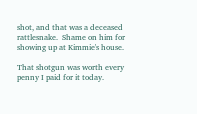shot, and that was a deceased rattlesnake.  Shame on him for showing up at Kimmie's house.

That shotgun was worth every penny I paid for it today.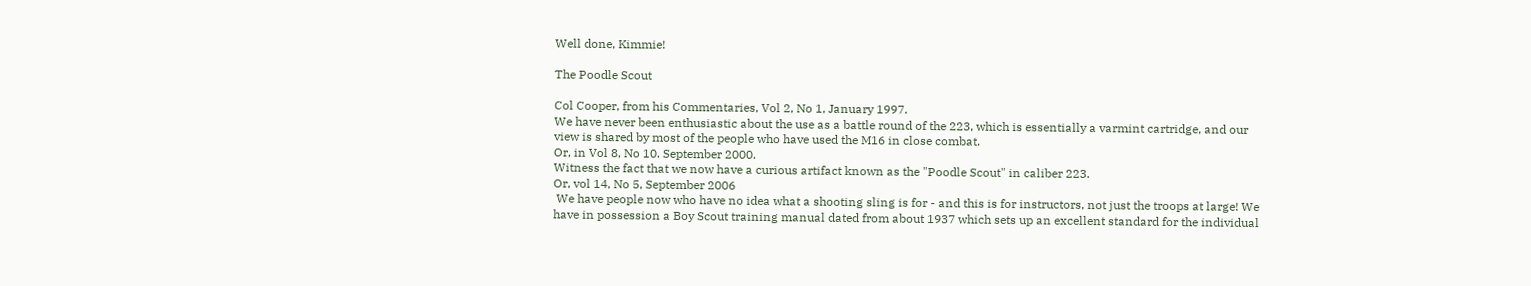Well done, Kimmie!

The Poodle Scout

Col Cooper, from his Commentaries, Vol 2, No 1, January 1997.
We have never been enthusiastic about the use as a battle round of the 223, which is essentially a varmint cartridge, and our view is shared by most of the people who have used the M16 in close combat.
Or, in Vol 8, No 10. September 2000.
Witness the fact that we now have a curious artifact known as the "Poodle Scout" in caliber 223.
Or, vol 14, No 5, September 2006
 We have people now who have no idea what a shooting sling is for - and this is for instructors, not just the troops at large! We have in possession a Boy Scout training manual dated from about 1937 which sets up an excellent standard for the individual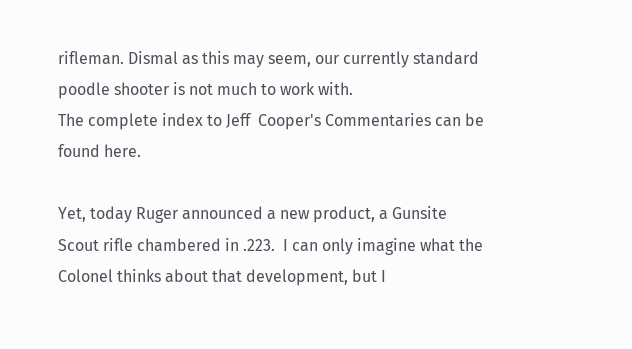rifleman. Dismal as this may seem, our currently standard poodle shooter is not much to work with.
The complete index to Jeff  Cooper's Commentaries can be found here.

Yet, today Ruger announced a new product, a Gunsite Scout rifle chambered in .223.  I can only imagine what the Colonel thinks about that development, but I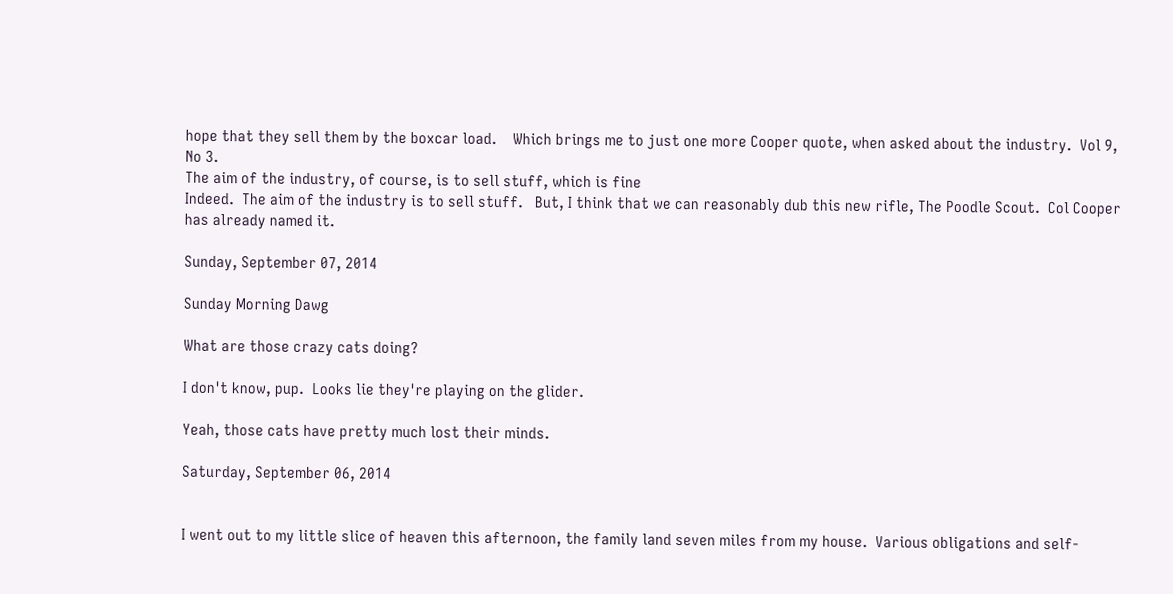hope that they sell them by the boxcar load.    Which brings me to just one more Cooper quote, when asked about the industry.  Vol 9, No 3.
The aim of the industry, of course, is to sell stuff, which is fine
Indeed.  The aim of the industry is to sell stuff.   But, I think that we can reasonably dub this new rifle, The Poodle Scout.  Col Cooper has already named it.

Sunday, September 07, 2014

Sunday Morning Dawg

What are those crazy cats doing?

I don't know, pup.  Looks lie they're playing on the glider.

Yeah, those cats have pretty much lost their minds.

Saturday, September 06, 2014


I went out to my little slice of heaven this afternoon, the family land seven miles from my house.  Various obligations and self-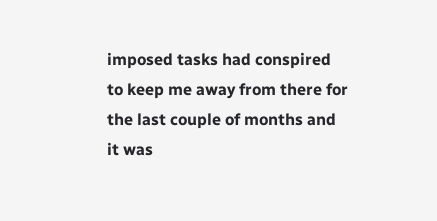imposed tasks had conspired to keep me away from there for the last couple of months and it was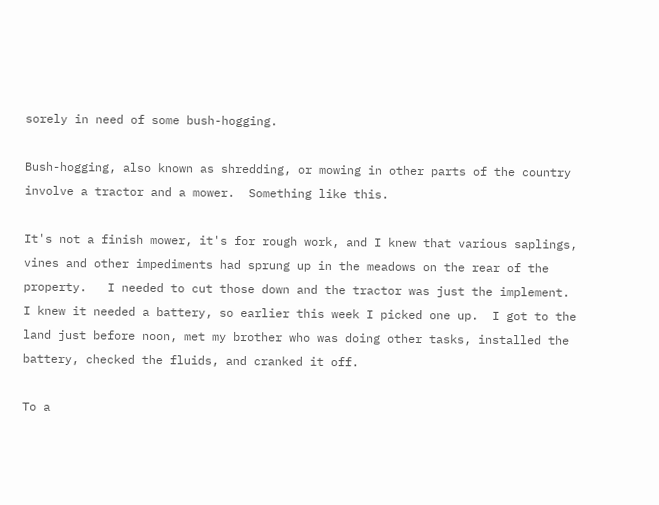sorely in need of some bush-hogging.

Bush-hogging, also known as shredding, or mowing in other parts of the country involve a tractor and a mower.  Something like this.

It's not a finish mower, it's for rough work, and I knew that various saplings, vines and other impediments had sprung up in the meadows on the rear of the property.   I needed to cut those down and the tractor was just the implement.  I knew it needed a battery, so earlier this week I picked one up.  I got to the land just before noon, met my brother who was doing other tasks, installed the battery, checked the fluids, and cranked it off.

To a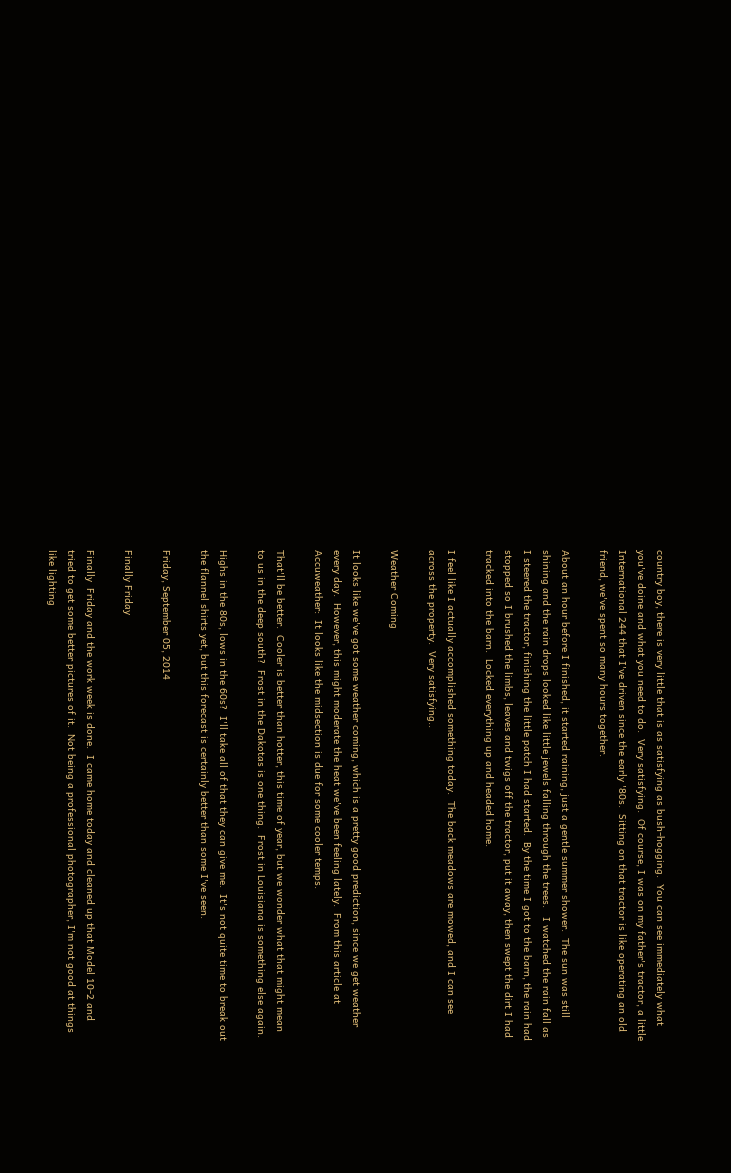country boy, there is very little that is as satisfying as bush-hogging.  You can see immediately what you've doine and what you need to do.  Very satisfying.  Of course, I was on my father's tractor, a little International 244 that I've driven since the early '80s.  Sitting on that tractor is like operating an old friend, we've spent so many hours together.

About an hour before I finished, it started raining, just a gentle summer shower.  The sun was still shining and the rain drops looked like little jewels falling through the trees.   I watched the rain fall as I steered the tractor, finishing the little patch I had started.  By the time I got to the barn, the rain had stopped so I brushed the limbs, leaves and twigs off the tractor, put it away, then swept the dirt I had tracked into the barn.  Locked everything up and headed home.

I feel like I actually accomplished something today.  The back meadows are mowed, and I can see across the property.  Very satisfying..

Weather Coming

It looks like we've got some weather coming, which is a pretty good prediction, since we get weather every day.  However, this might moderate the heat we've been feeling lately.  From this article at Accuweather:  It looks like the midsection is due for some cooler temps.

That'll be better.  Cooler is better than hotter, this time of year, but we wonder what that might mean to us in the deep south?  Frost in the Dakotas is one thing.  Frost in Louisiana is something else again.

Highs in the 80s, lows in the 60s?  I'll take all of that they can give me.  It's not quite time to break out the flannel shirts yet, but this forecast is certainly better than some I've seen.

Friday, September 05, 2014

Finally Friday

Finally  Friday and the work week is done.  I came home today and cleaned up that Model 10-2 and tried to get some better pictures of it.  Not being a professional photographer, I'm not good at things like lighting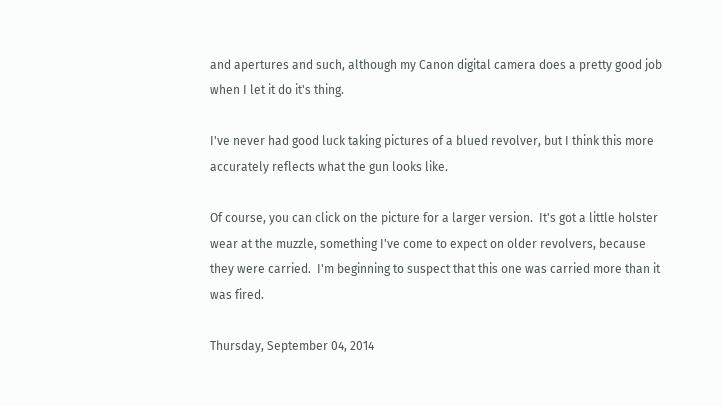and apertures and such, although my Canon digital camera does a pretty good job when I let it do it's thing.

I've never had good luck taking pictures of a blued revolver, but I think this more accurately reflects what the gun looks like.

Of course, you can click on the picture for a larger version.  It's got a little holster wear at the muzzle, something I've come to expect on older revolvers, because they were carried.  I'm beginning to suspect that this one was carried more than it was fired.

Thursday, September 04, 2014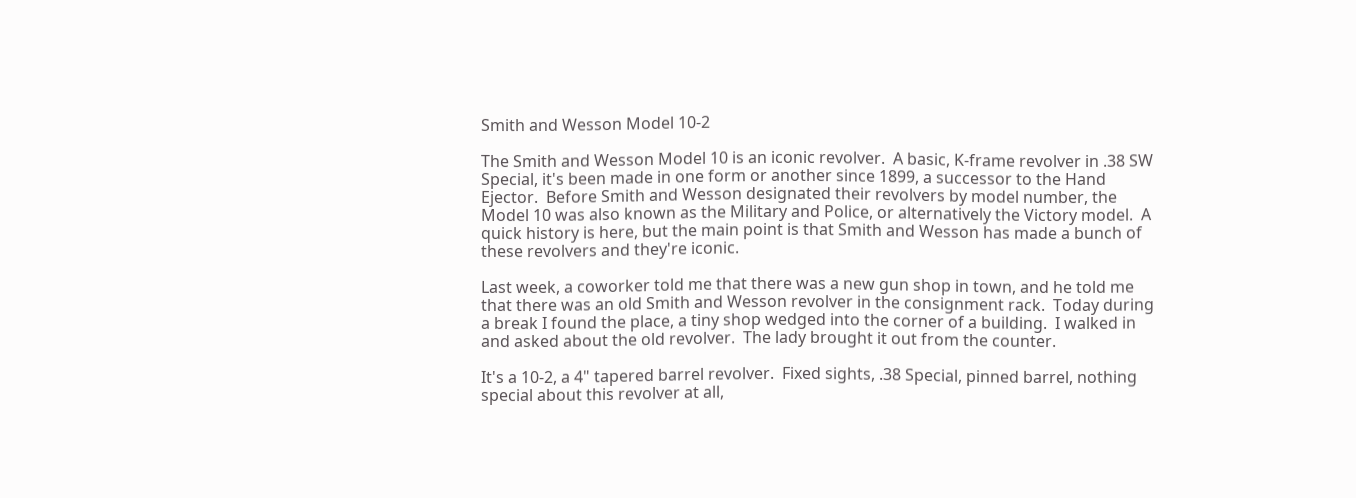Smith and Wesson Model 10-2

The Smith and Wesson Model 10 is an iconic revolver.  A basic, K-frame revolver in .38 SW Special, it's been made in one form or another since 1899, a successor to the Hand Ejector.  Before Smith and Wesson designated their revolvers by model number, the Model 10 was also known as the Military and Police, or alternatively the Victory model.  A quick history is here, but the main point is that Smith and Wesson has made a bunch of these revolvers and they're iconic.

Last week, a coworker told me that there was a new gun shop in town, and he told me that there was an old Smith and Wesson revolver in the consignment rack.  Today during a break I found the place, a tiny shop wedged into the corner of a building.  I walked in and asked about the old revolver.  The lady brought it out from the counter.

It's a 10-2, a 4" tapered barrel revolver.  Fixed sights, .38 Special, pinned barrel, nothing special about this revolver at all,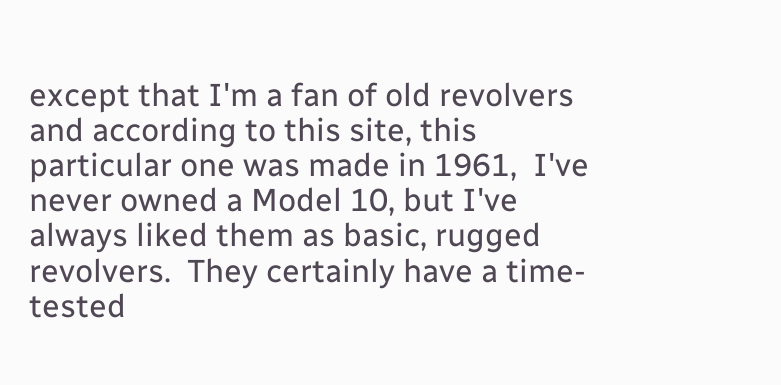except that I'm a fan of old revolvers and according to this site, this particular one was made in 1961,  I've  never owned a Model 10, but I've always liked them as basic, rugged revolvers.  They certainly have a time-tested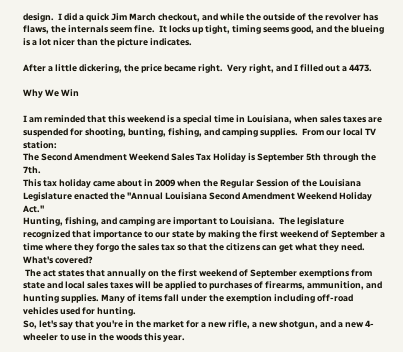design.  I did a quick Jim March checkout, and while the outside of the revolver has flaws, the internals seem fine.  It locks up tight, timing seems good, and the blueing is a lot nicer than the picture indicates.

After a little dickering, the price became right.  Very right, and I filled out a 4473.

Why We Win

I am reminded that this weekend is a special time in Louisiana, when sales taxes are suspended for shooting, bunting, fishing, and camping supplies.  From our local TV station:
The Second Amendment Weekend Sales Tax Holiday is September 5th through the 7th.
This tax holiday came about in 2009 when the Regular Session of the Louisiana Legislature enacted the "Annual Louisiana Second Amendment Weekend Holiday Act."
Hunting, fishing, and camping are important to Louisiana.  The legislature recognized that importance to our state by making the first weekend of September a time where they forgo the sales tax so that the citizens can get what they need.  What's covered?
 The act states that annually on the first weekend of September exemptions from state and local sales taxes will be applied to purchases of firearms, ammunition, and hunting supplies. Many of items fall under the exemption including off-road vehicles used for hunting.
So, let's say that you're in the market for a new rifle, a new shotgun, and a new 4-wheeler to use in the woods this year.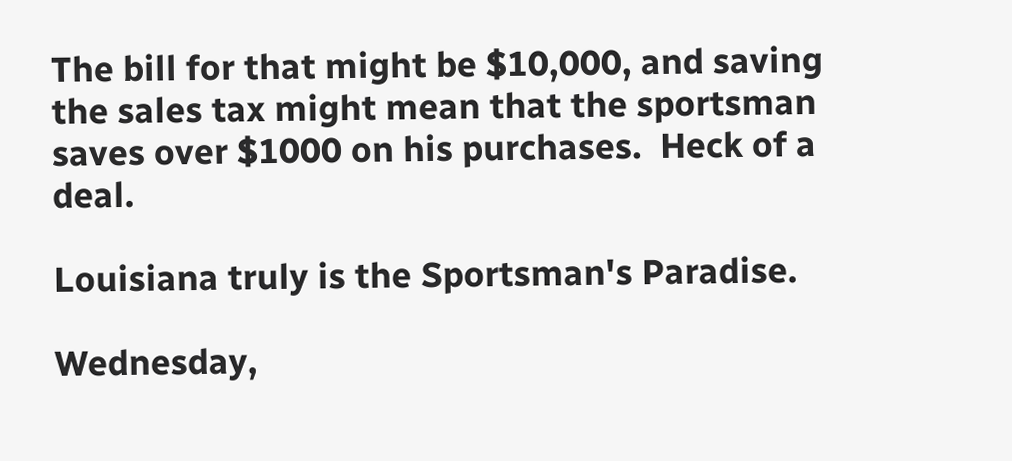The bill for that might be $10,000, and saving the sales tax might mean that the sportsman saves over $1000 on his purchases.  Heck of a deal.

Louisiana truly is the Sportsman's Paradise.

Wednesday,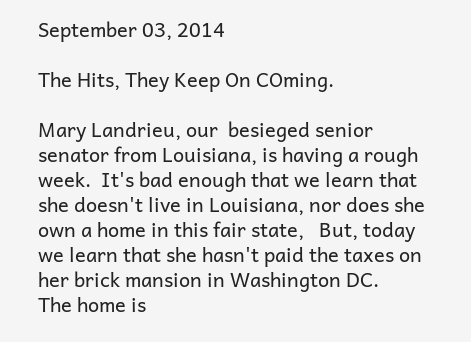September 03, 2014

The Hits, They Keep On COming.

Mary Landrieu, our  besieged senior senator from Louisiana, is having a rough week.  It's bad enough that we learn that she doesn't live in Louisiana, nor does she own a home in this fair state,   But, today we learn that she hasn't paid the taxes on her brick mansion in Washington DC.
The home is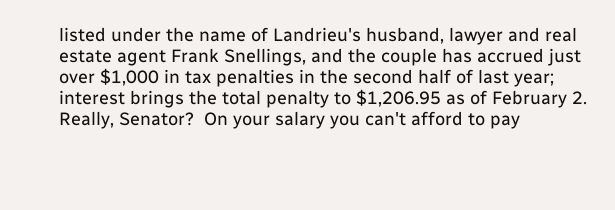listed under the name of Landrieu's husband, lawyer and real estate agent Frank Snellings, and the couple has accrued just over $1,000 in tax penalties in the second half of last year; interest brings the total penalty to $1,206.95 as of February 2.
Really, Senator?  On your salary you can't afford to pay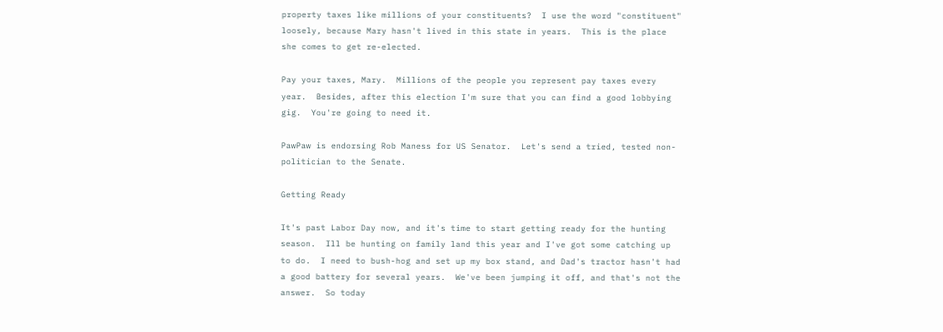property taxes like millions of your constituents?  I use the word "constituent" loosely, because Mary hasn't lived in this state in years.  This is the place she comes to get re-elected.

Pay your taxes, Mary.  Millions of the people you represent pay taxes every year.  Besides, after this election I'm sure that you can find a good lobbying gig.  You're going to need it.

PawPaw is endorsing Rob Maness for US Senator.  Let's send a tried, tested non-politician to the Senate.

Getting Ready

It's past Labor Day now, and it's time to start getting ready for the hunting season.  Ill be hunting on family land this year and I've got some catching up to do.  I need to bush-hog and set up my box stand, and Dad's tractor hasn't had a good battery for several years.  We've been jumping it off, and that's not the answer.  So today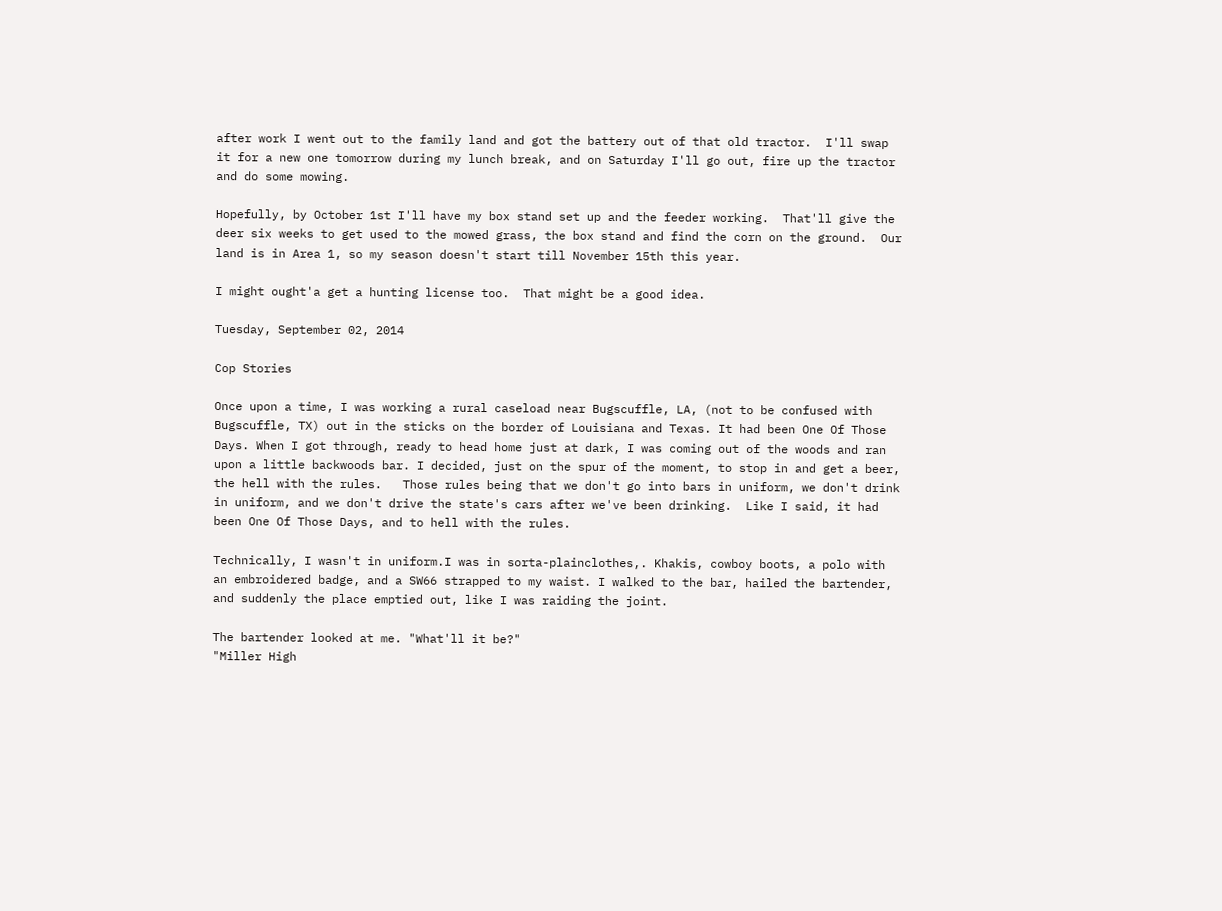after work I went out to the family land and got the battery out of that old tractor.  I'll swap it for a new one tomorrow during my lunch break, and on Saturday I'll go out, fire up the tractor and do some mowing.

Hopefully, by October 1st I'll have my box stand set up and the feeder working.  That'll give the deer six weeks to get used to the mowed grass, the box stand and find the corn on the ground.  Our land is in Area 1, so my season doesn't start till November 15th this year.

I might ought'a get a hunting license too.  That might be a good idea.

Tuesday, September 02, 2014

Cop Stories

Once upon a time, I was working a rural caseload near Bugscuffle, LA, (not to be confused with Bugscuffle, TX) out in the sticks on the border of Louisiana and Texas. It had been One Of Those Days. When I got through, ready to head home just at dark, I was coming out of the woods and ran upon a little backwoods bar. I decided, just on the spur of the moment, to stop in and get a beer, the hell with the rules.   Those rules being that we don't go into bars in uniform, we don't drink in uniform, and we don't drive the state's cars after we've been drinking.  Like I said, it had been One Of Those Days, and to hell with the rules.

Technically, I wasn't in uniform.I was in sorta-plainclothes,. Khakis, cowboy boots, a polo with an embroidered badge, and a SW66 strapped to my waist. I walked to the bar, hailed the bartender, and suddenly the place emptied out, like I was raiding the joint.

The bartender looked at me. "What'll it be?"
"Miller High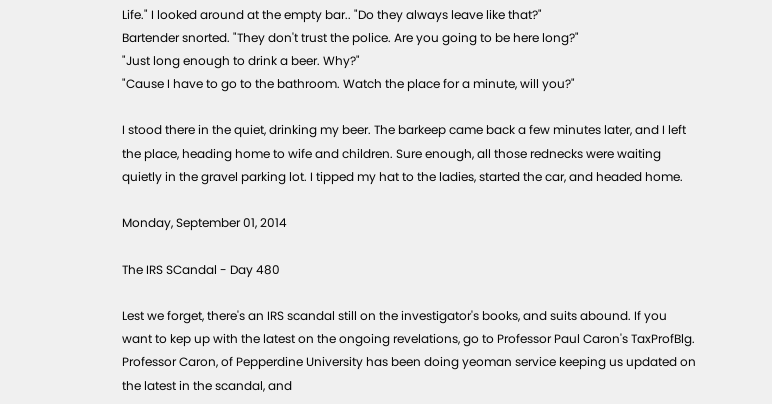Life." I looked around at the empty bar.. "Do they always leave like that?"
Bartender snorted. "They don't trust the police. Are you going to be here long?"
"Just long enough to drink a beer. Why?"
"Cause I have to go to the bathroom. Watch the place for a minute, will you?"

I stood there in the quiet, drinking my beer. The barkeep came back a few minutes later, and I left the place, heading home to wife and children. Sure enough, all those rednecks were waiting quietly in the gravel parking lot. I tipped my hat to the ladies, started the car, and headed home.

Monday, September 01, 2014

The IRS SCandal - Day 480

Lest we forget, there's an IRS scandal still on the investigator's books, and suits abound. If you want to kep up with the latest on the ongoing revelations, go to Professor Paul Caron's TaxProfBlg.  Professor Caron, of Pepperdine University has been doing yeoman service keeping us updated on the latest in the scandal, and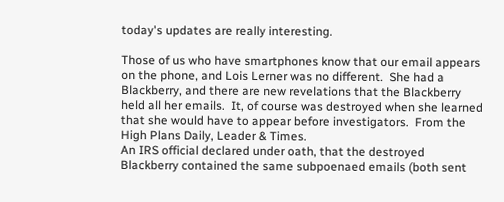today's updates are really interesting.

Those of us who have smartphones know that our email appears on the phone, and Lois Lerner was no different.  She had a Blackberry, and there are new revelations that the Blackberry held all her emails.  It, of course was destroyed when she learned that she would have to appear before investigators.  From the High Plans Daily, Leader & Times.
An IRS official declared under oath, that the destroyed Blackberry contained the same subpoenaed emails (both sent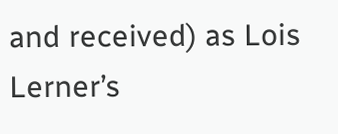and received) as Lois Lerner’s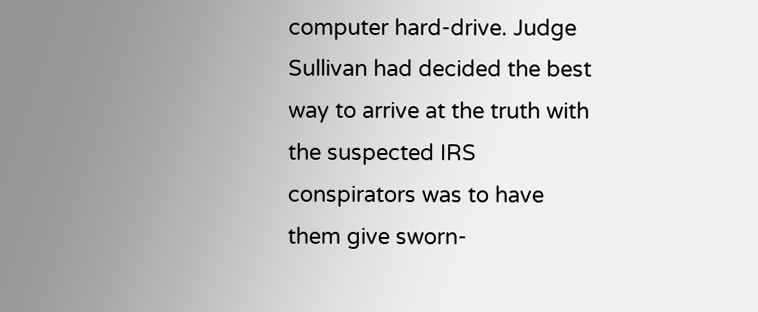computer hard-drive. Judge Sullivan had decided the best way to arrive at the truth with the suspected IRS conspirators was to have them give sworn-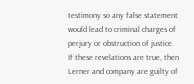testimony so any false statement would lead to criminal charges of perjury or obstruction of justice.
If these revelations are true, then Lerner and company are guilty of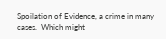Spoilation of Evidence, a crime in many cases.  Which might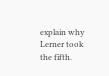explain why Lerner took the fifth.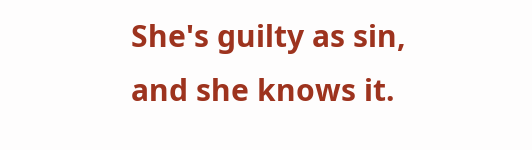She's guilty as sin, and she knows it.